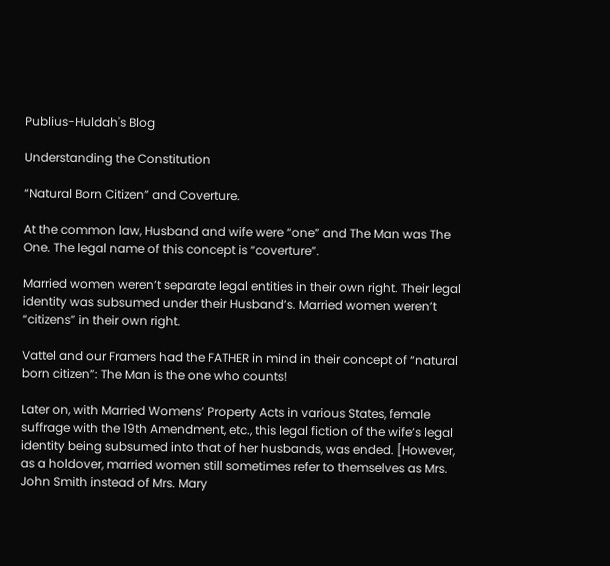Publius-Huldah's Blog

Understanding the Constitution

“Natural Born Citizen” and Coverture.

At the common law, Husband and wife were “one” and The Man was The One. The legal name of this concept is “coverture”.

Married women weren’t separate legal entities in their own right. Their legal identity was subsumed under their Husband’s. Married women weren’t “citizens” in their own right.

Vattel and our Framers had the FATHER in mind in their concept of “natural born citizen”: The Man is the one who counts!

Later on, with Married Womens’ Property Acts in various States, female suffrage with the 19th Amendment, etc., this legal fiction of the wife’s legal identity being subsumed into that of her husbands, was ended. [However, as a holdover, married women still sometimes refer to themselves as Mrs. John Smith instead of Mrs. Mary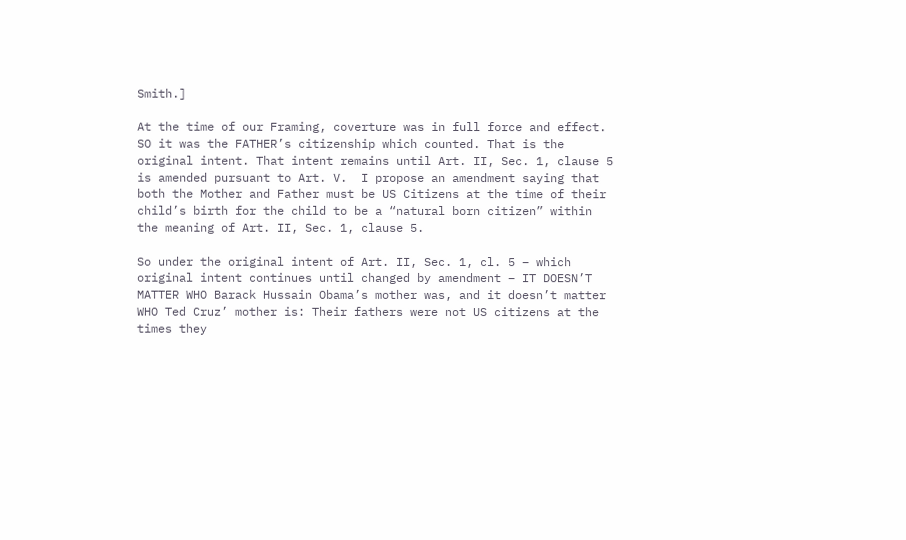Smith.]

At the time of our Framing, coverture was in full force and effect. SO it was the FATHER’s citizenship which counted. That is the original intent. That intent remains until Art. II, Sec. 1, clause 5 is amended pursuant to Art. V.  I propose an amendment saying that both the Mother and Father must be US Citizens at the time of their child’s birth for the child to be a “natural born citizen” within the meaning of Art. II, Sec. 1, clause 5.

So under the original intent of Art. II, Sec. 1, cl. 5 – which original intent continues until changed by amendment – IT DOESN’T MATTER WHO Barack Hussain Obama’s mother was, and it doesn’t matter WHO Ted Cruz’ mother is: Their fathers were not US citizens at the times they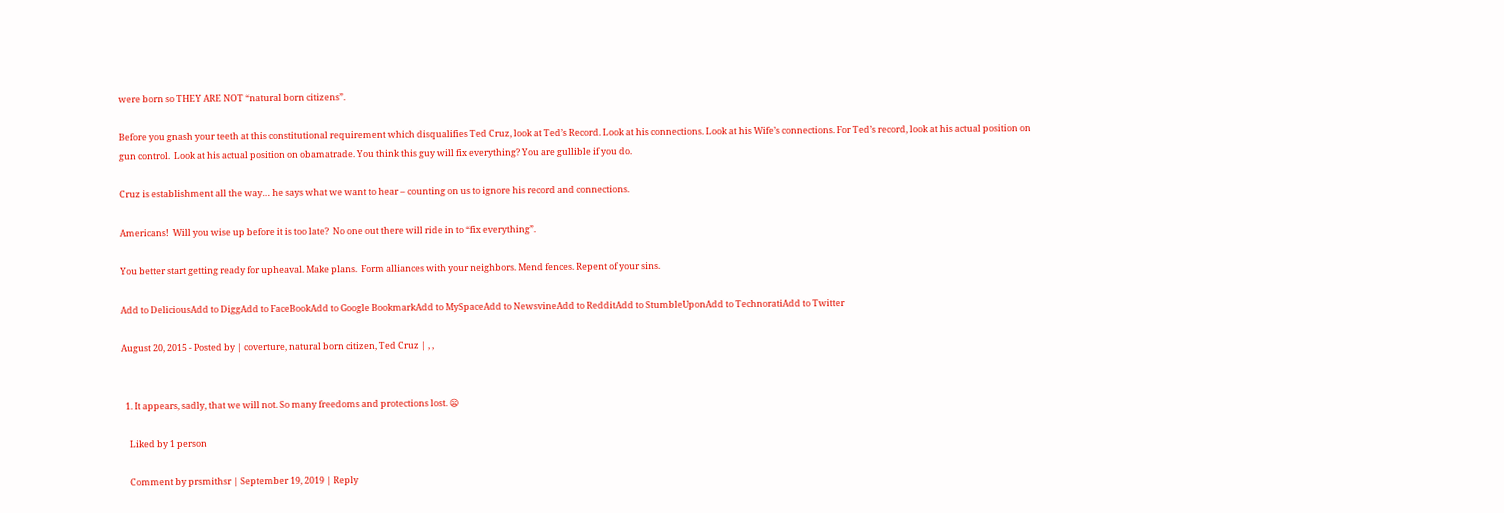were born so THEY ARE NOT “natural born citizens”.

Before you gnash your teeth at this constitutional requirement which disqualifies Ted Cruz, look at Ted’s Record. Look at his connections. Look at his Wife’s connections. For Ted’s record, look at his actual position on gun control.  Look at his actual position on obamatrade. You think this guy will fix everything? You are gullible if you do.

Cruz is establishment all the way… he says what we want to hear – counting on us to ignore his record and connections.

Americans!  Will you wise up before it is too late?  No one out there will ride in to “fix everything”.

You better start getting ready for upheaval. Make plans.  Form alliances with your neighbors. Mend fences. Repent of your sins.

Add to DeliciousAdd to DiggAdd to FaceBookAdd to Google BookmarkAdd to MySpaceAdd to NewsvineAdd to RedditAdd to StumbleUponAdd to TechnoratiAdd to Twitter

August 20, 2015 - Posted by | coverture, natural born citizen, Ted Cruz | , ,


  1. It appears, sadly, that we will not. So many freedoms and protections lost. 😦

    Liked by 1 person

    Comment by prsmithsr | September 19, 2019 | Reply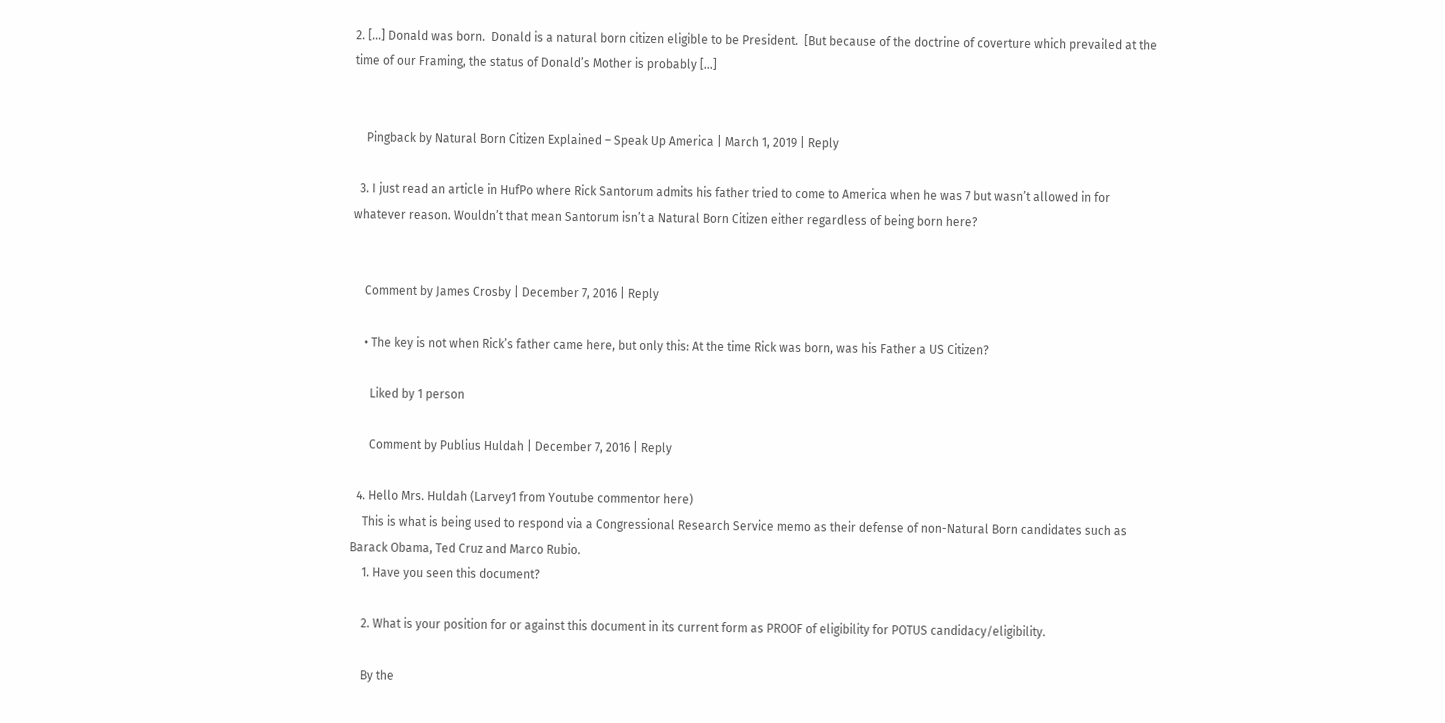2. […] Donald was born.  Donald is a natural born citizen eligible to be President.  [But because of the doctrine of coverture which prevailed at the time of our Framing, the status of Donald’s Mother is probably […]


    Pingback by Natural Born Citizen Explained – Speak Up America | March 1, 2019 | Reply

  3. I just read an article in HufPo where Rick Santorum admits his father tried to come to America when he was 7 but wasn’t allowed in for whatever reason. Wouldn’t that mean Santorum isn’t a Natural Born Citizen either regardless of being born here?


    Comment by James Crosby | December 7, 2016 | Reply

    • The key is not when Rick’s father came here, but only this: At the time Rick was born, was his Father a US Citizen?

      Liked by 1 person

      Comment by Publius Huldah | December 7, 2016 | Reply

  4. Hello Mrs. Huldah (Larvey1 from Youtube commentor here)
    This is what is being used to respond via a Congressional Research Service memo as their defense of non-Natural Born candidates such as Barack Obama, Ted Cruz and Marco Rubio.
    1. Have you seen this document?

    2. What is your position for or against this document in its current form as PROOF of eligibility for POTUS candidacy/eligibility.

    By the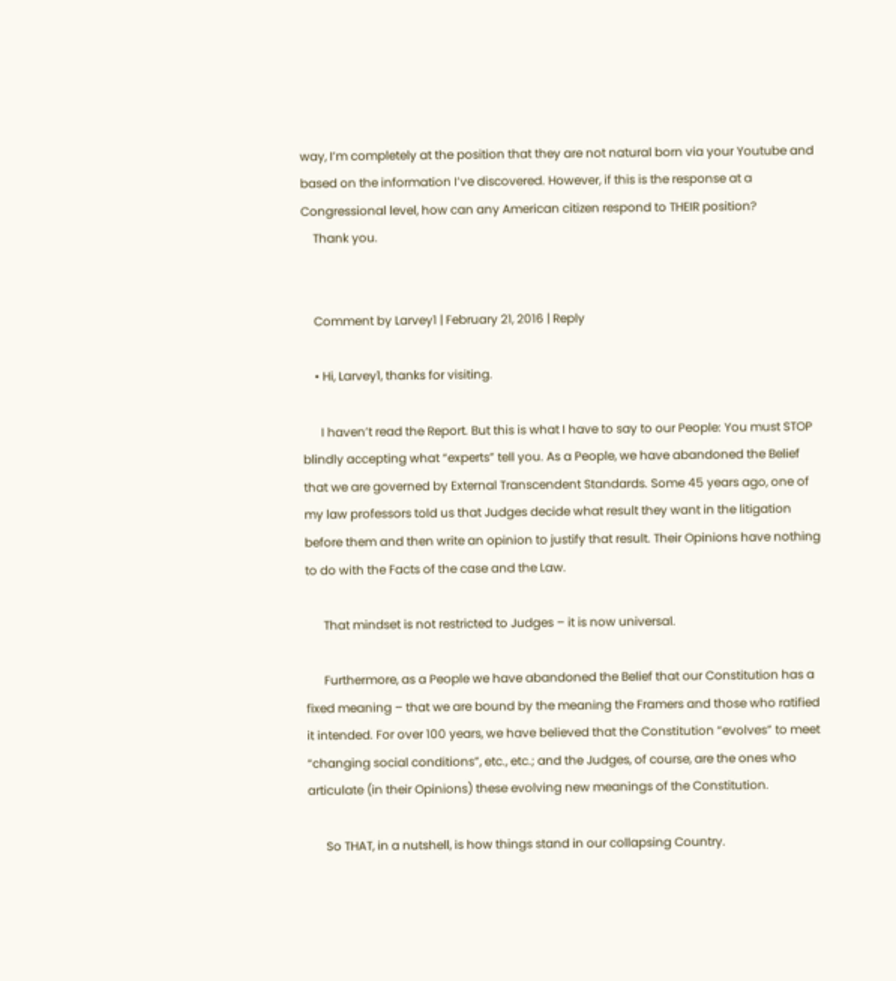way, I’m completely at the position that they are not natural born via your Youtube and based on the information I’ve discovered. However, if this is the response at a Congressional level, how can any American citizen respond to THEIR position?
    Thank you.


    Comment by Larvey1 | February 21, 2016 | Reply

    • Hi, Larvey1, thanks for visiting.

      I haven’t read the Report. But this is what I have to say to our People: You must STOP blindly accepting what “experts” tell you. As a People, we have abandoned the Belief that we are governed by External Transcendent Standards. Some 45 years ago, one of my law professors told us that Judges decide what result they want in the litigation before them and then write an opinion to justify that result. Their Opinions have nothing to do with the Facts of the case and the Law.

      That mindset is not restricted to Judges – it is now universal.

      Furthermore, as a People we have abandoned the Belief that our Constitution has a fixed meaning – that we are bound by the meaning the Framers and those who ratified it intended. For over 100 years, we have believed that the Constitution “evolves” to meet “changing social conditions”, etc., etc.; and the Judges, of course, are the ones who articulate (in their Opinions) these evolving new meanings of the Constitution.

      So THAT, in a nutshell, is how things stand in our collapsing Country.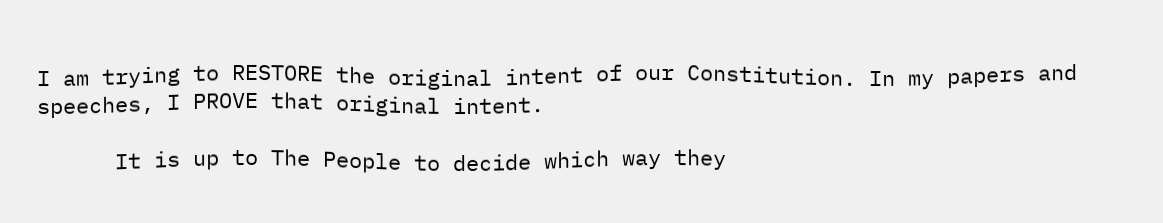I am trying to RESTORE the original intent of our Constitution. In my papers and speeches, I PROVE that original intent.

      It is up to The People to decide which way they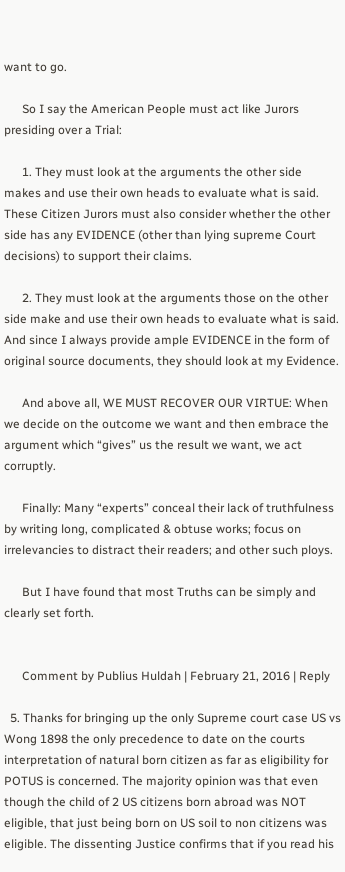want to go.

      So I say the American People must act like Jurors presiding over a Trial:

      1. They must look at the arguments the other side makes and use their own heads to evaluate what is said. These Citizen Jurors must also consider whether the other side has any EVIDENCE (other than lying supreme Court decisions) to support their claims.

      2. They must look at the arguments those on the other side make and use their own heads to evaluate what is said. And since I always provide ample EVIDENCE in the form of original source documents, they should look at my Evidence.

      And above all, WE MUST RECOVER OUR VIRTUE: When we decide on the outcome we want and then embrace the argument which “gives” us the result we want, we act corruptly.

      Finally: Many “experts” conceal their lack of truthfulness by writing long, complicated & obtuse works; focus on irrelevancies to distract their readers; and other such ploys.

      But I have found that most Truths can be simply and clearly set forth.


      Comment by Publius Huldah | February 21, 2016 | Reply

  5. Thanks for bringing up the only Supreme court case US vs Wong 1898 the only precedence to date on the courts interpretation of natural born citizen as far as eligibility for POTUS is concerned. The majority opinion was that even though the child of 2 US citizens born abroad was NOT eligible, that just being born on US soil to non citizens was eligible. The dissenting Justice confirms that if you read his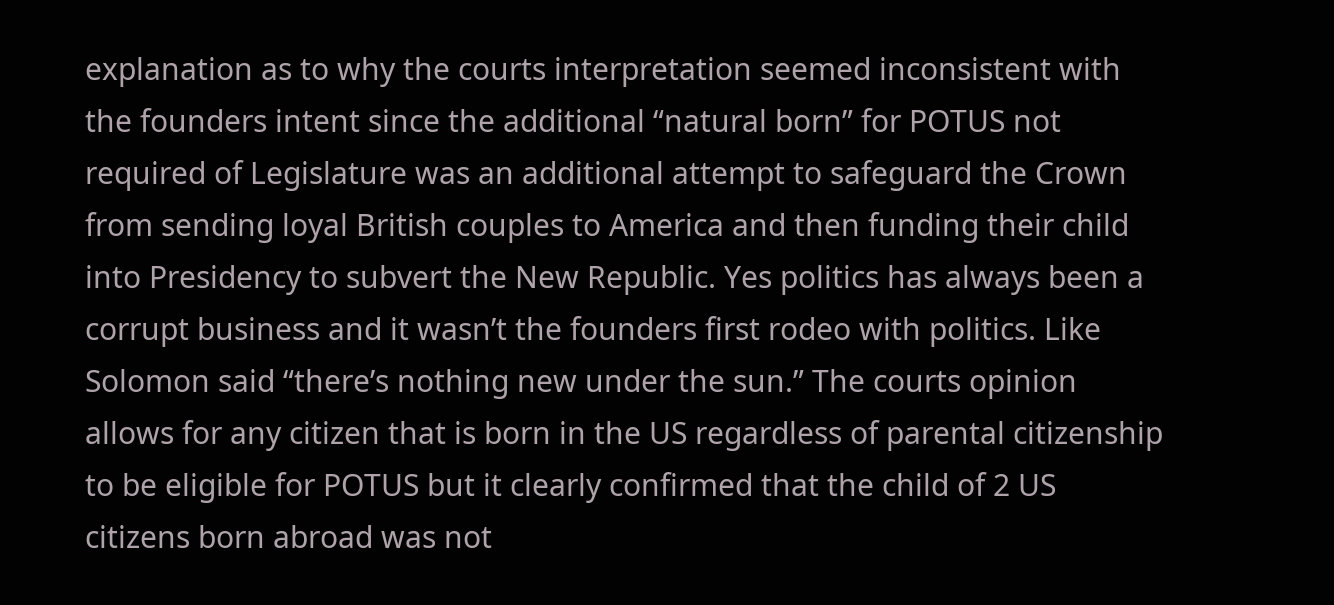explanation as to why the courts interpretation seemed inconsistent with the founders intent since the additional “natural born” for POTUS not required of Legislature was an additional attempt to safeguard the Crown from sending loyal British couples to America and then funding their child into Presidency to subvert the New Republic. Yes politics has always been a corrupt business and it wasn’t the founders first rodeo with politics. Like Solomon said “there’s nothing new under the sun.” The courts opinion allows for any citizen that is born in the US regardless of parental citizenship to be eligible for POTUS but it clearly confirmed that the child of 2 US citizens born abroad was not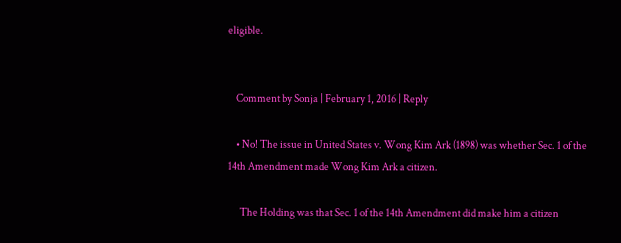eligible.


    Comment by Sonja | February 1, 2016 | Reply

    • No! The issue in United States v. Wong Kim Ark (1898) was whether Sec. 1 of the 14th Amendment made Wong Kim Ark a citizen.

      The Holding was that Sec. 1 of the 14th Amendment did make him a citizen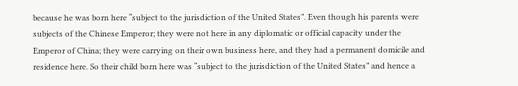because he was born here “subject to the jurisdiction of the United States”. Even though his parents were subjects of the Chinese Emperor; they were not here in any diplomatic or official capacity under the Emperor of China; they were carrying on their own business here, and they had a permanent domicile and residence here. So their child born here was “subject to the jurisdiction of the United States” and hence a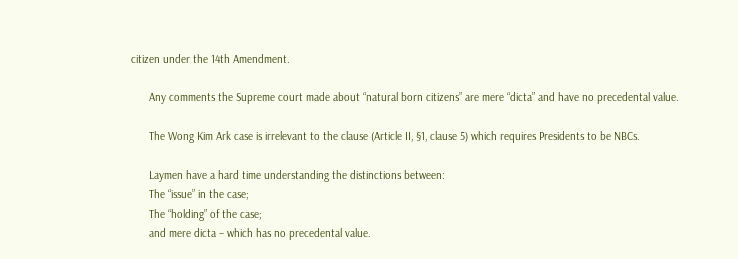citizen under the 14th Amendment.

      Any comments the Supreme court made about “natural born citizens” are mere “dicta” and have no precedental value.

      The Wong Kim Ark case is irrelevant to the clause (Article II, §1, clause 5) which requires Presidents to be NBCs.

      Laymen have a hard time understanding the distinctions between:
      The “issue” in the case;
      The “holding” of the case;
      and mere dicta – which has no precedental value.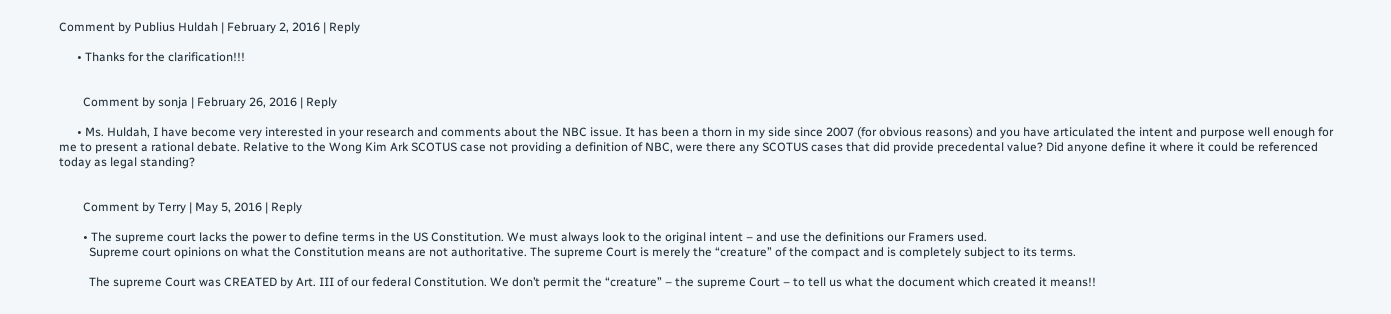Comment by Publius Huldah | February 2, 2016 | Reply

      • Thanks for the clarification!!!


        Comment by sonja | February 26, 2016 | Reply

      • Ms. Huldah, I have become very interested in your research and comments about the NBC issue. It has been a thorn in my side since 2007 (for obvious reasons) and you have articulated the intent and purpose well enough for me to present a rational debate. Relative to the Wong Kim Ark SCOTUS case not providing a definition of NBC, were there any SCOTUS cases that did provide precedental value? Did anyone define it where it could be referenced today as legal standing?


        Comment by Terry | May 5, 2016 | Reply

        • The supreme court lacks the power to define terms in the US Constitution. We must always look to the original intent – and use the definitions our Framers used.
          Supreme court opinions on what the Constitution means are not authoritative. The supreme Court is merely the “creature” of the compact and is completely subject to its terms.

          The supreme Court was CREATED by Art. III of our federal Constitution. We don’t permit the “creature” – the supreme Court – to tell us what the document which created it means!!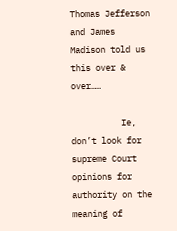Thomas Jefferson and James Madison told us this over & over……

          Ie, don’t look for supreme Court opinions for authority on the meaning of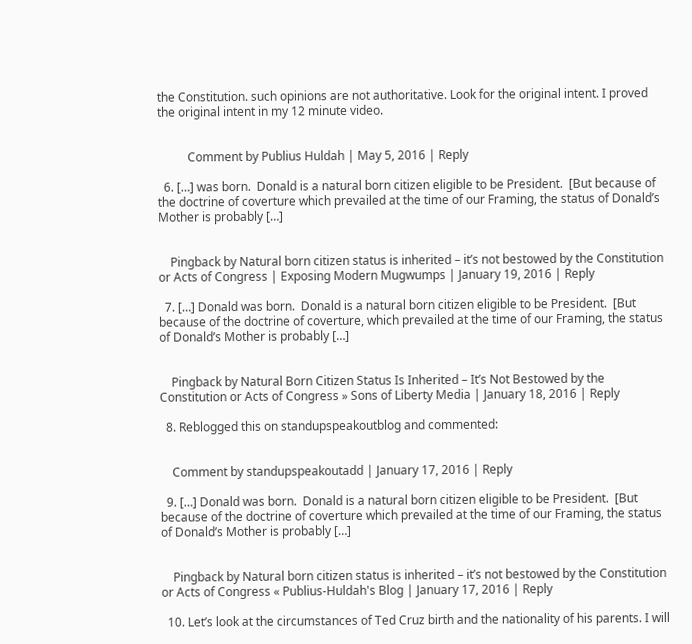the Constitution. such opinions are not authoritative. Look for the original intent. I proved the original intent in my 12 minute video.


          Comment by Publius Huldah | May 5, 2016 | Reply

  6. […] was born.  Donald is a natural born citizen eligible to be President.  [But because of the doctrine of coverture which prevailed at the time of our Framing, the status of Donald’s Mother is probably […]


    Pingback by Natural born citizen status is inherited – it’s not bestowed by the Constitution or Acts of Congress | Exposing Modern Mugwumps | January 19, 2016 | Reply

  7. […] Donald was born.  Donald is a natural born citizen eligible to be President.  [But because of the doctrine of coverture, which prevailed at the time of our Framing, the status of Donald’s Mother is probably […]


    Pingback by Natural Born Citizen Status Is Inherited – It’s Not Bestowed by the Constitution or Acts of Congress » Sons of Liberty Media | January 18, 2016 | Reply

  8. Reblogged this on standupspeakoutblog and commented:


    Comment by standupspeakoutadd | January 17, 2016 | Reply

  9. […] Donald was born.  Donald is a natural born citizen eligible to be President.  [But because of the doctrine of coverture which prevailed at the time of our Framing, the status of Donald’s Mother is probably […]


    Pingback by Natural born citizen status is inherited – it’s not bestowed by the Constitution or Acts of Congress « Publius-Huldah's Blog | January 17, 2016 | Reply

  10. Let’s look at the circumstances of Ted Cruz birth and the nationality of his parents. I will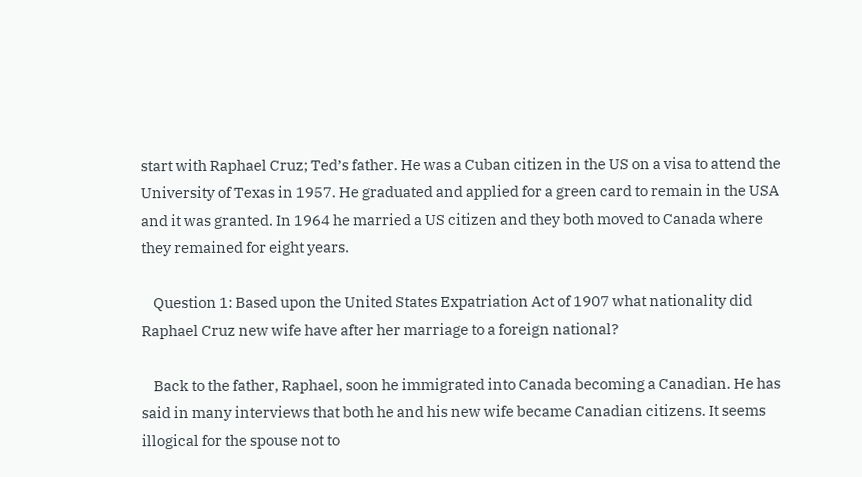start with Raphael Cruz; Ted’s father. He was a Cuban citizen in the US on a visa to attend the University of Texas in 1957. He graduated and applied for a green card to remain in the USA and it was granted. In 1964 he married a US citizen and they both moved to Canada where they remained for eight years.

    Question 1: Based upon the United States Expatriation Act of 1907 what nationality did Raphael Cruz new wife have after her marriage to a foreign national?

    Back to the father, Raphael, soon he immigrated into Canada becoming a Canadian. He has said in many interviews that both he and his new wife became Canadian citizens. It seems illogical for the spouse not to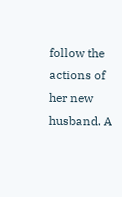follow the actions of her new husband. A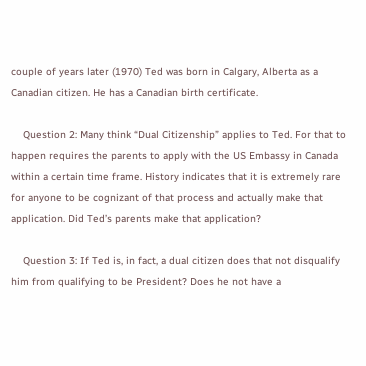couple of years later (1970) Ted was born in Calgary, Alberta as a Canadian citizen. He has a Canadian birth certificate.

    Question 2: Many think “Dual Citizenship” applies to Ted. For that to happen requires the parents to apply with the US Embassy in Canada within a certain time frame. History indicates that it is extremely rare for anyone to be cognizant of that process and actually make that application. Did Ted’s parents make that application?

    Question 3: If Ted is, in fact, a dual citizen does that not disqualify him from qualifying to be President? Does he not have a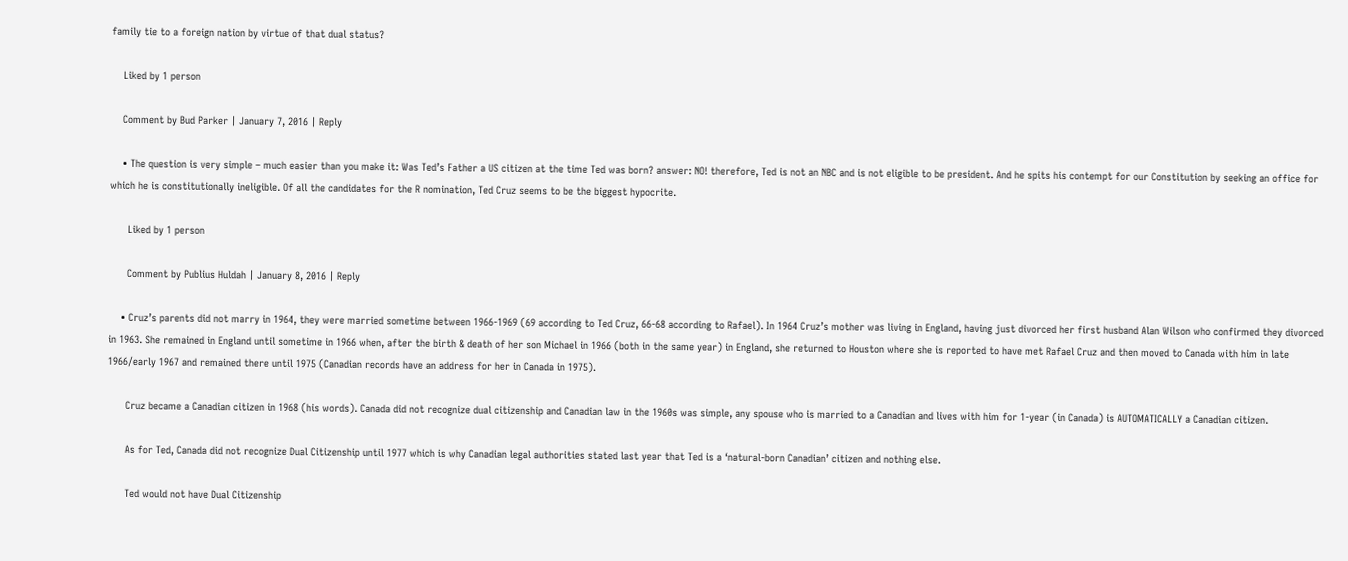family tie to a foreign nation by virtue of that dual status?

    Liked by 1 person

    Comment by Bud Parker | January 7, 2016 | Reply

    • The question is very simple – much easier than you make it: Was Ted’s Father a US citizen at the time Ted was born? answer: NO! therefore, Ted is not an NBC and is not eligible to be president. And he spits his contempt for our Constitution by seeking an office for which he is constitutionally ineligible. Of all the candidates for the R nomination, Ted Cruz seems to be the biggest hypocrite.

      Liked by 1 person

      Comment by Publius Huldah | January 8, 2016 | Reply

    • Cruz’s parents did not marry in 1964, they were married sometime between 1966-1969 (69 according to Ted Cruz, 66-68 according to Rafael). In 1964 Cruz’s mother was living in England, having just divorced her first husband Alan Wilson who confirmed they divorced in 1963. She remained in England until sometime in 1966 when, after the birth & death of her son Michael in 1966 (both in the same year) in England, she returned to Houston where she is reported to have met Rafael Cruz and then moved to Canada with him in late 1966/early 1967 and remained there until 1975 (Canadian records have an address for her in Canada in 1975).

      Cruz became a Canadian citizen in 1968 (his words). Canada did not recognize dual citizenship and Canadian law in the 1960s was simple, any spouse who is married to a Canadian and lives with him for 1-year (in Canada) is AUTOMATICALLY a Canadian citizen.

      As for Ted, Canada did not recognize Dual Citizenship until 1977 which is why Canadian legal authorities stated last year that Ted is a ‘natural-born Canadian’ citizen and nothing else.

      Ted would not have Dual Citizenship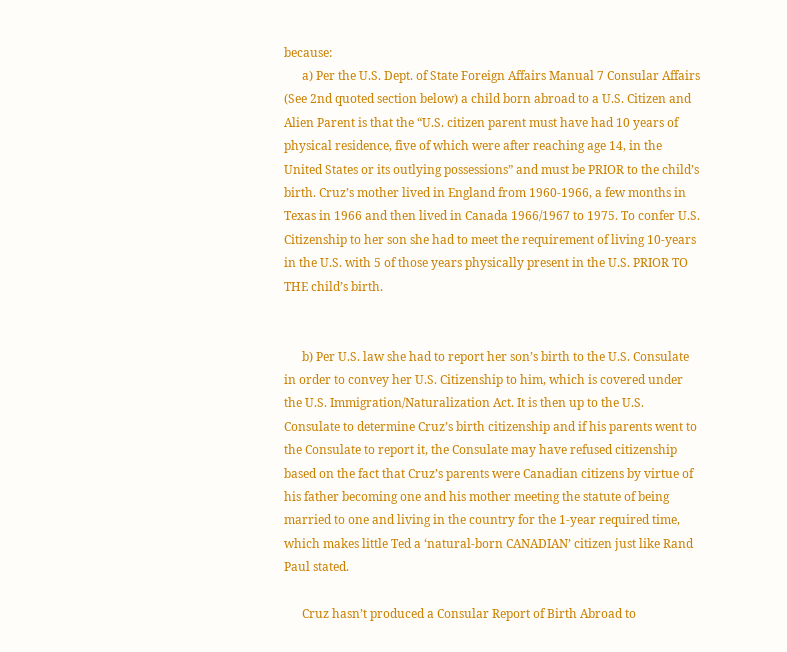because:
      a) Per the U.S. Dept. of State Foreign Affairs Manual 7 Consular Affairs (See 2nd quoted section below) a child born abroad to a U.S. Citizen and Alien Parent is that the “U.S. citizen parent must have had 10 years of physical residence, five of which were after reaching age 14, in the United States or its outlying possessions” and must be PRIOR to the child’s birth. Cruz’s mother lived in England from 1960-1966, a few months in Texas in 1966 and then lived in Canada 1966/1967 to 1975. To confer U.S. Citizenship to her son she had to meet the requirement of living 10-years in the U.S. with 5 of those years physically present in the U.S. PRIOR TO THE child’s birth.


      b) Per U.S. law she had to report her son’s birth to the U.S. Consulate in order to convey her U.S. Citizenship to him, which is covered under the U.S. Immigration/Naturalization Act. It is then up to the U.S. Consulate to determine Cruz’s birth citizenship and if his parents went to the Consulate to report it, the Consulate may have refused citizenship based on the fact that Cruz’s parents were Canadian citizens by virtue of his father becoming one and his mother meeting the statute of being married to one and living in the country for the 1-year required time, which makes little Ted a ‘natural-born CANADIAN’ citizen just like Rand Paul stated.

      Cruz hasn’t produced a Consular Report of Birth Abroad to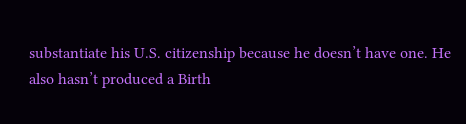substantiate his U.S. citizenship because he doesn’t have one. He also hasn’t produced a Birth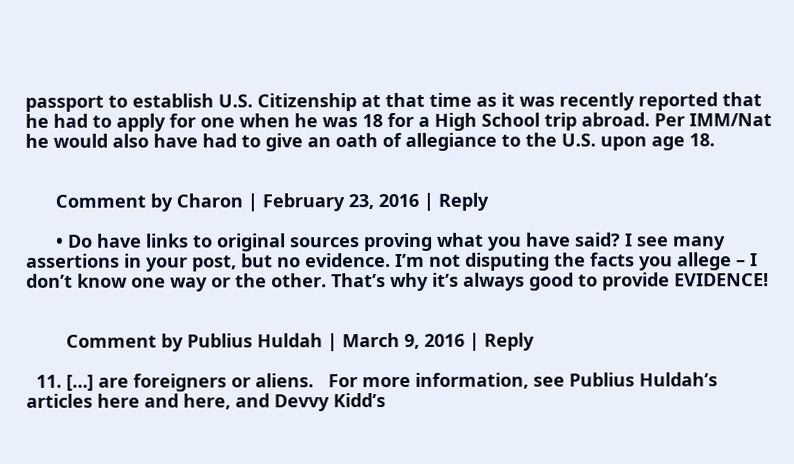passport to establish U.S. Citizenship at that time as it was recently reported that he had to apply for one when he was 18 for a High School trip abroad. Per IMM/Nat he would also have had to give an oath of allegiance to the U.S. upon age 18.


      Comment by Charon | February 23, 2016 | Reply

      • Do have links to original sources proving what you have said? I see many assertions in your post, but no evidence. I’m not disputing the facts you allege – I don’t know one way or the other. That’s why it’s always good to provide EVIDENCE!


        Comment by Publius Huldah | March 9, 2016 | Reply

  11. […] are foreigners or aliens.   For more information, see Publius Huldah’s articles here and here, and Devvy Kidd’s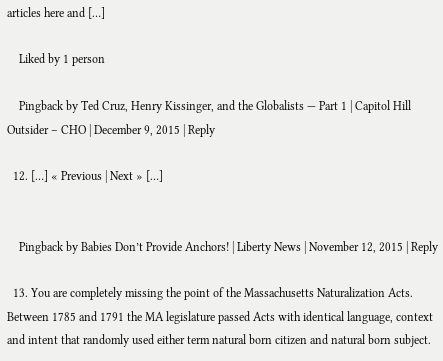articles here and […]

    Liked by 1 person

    Pingback by Ted Cruz, Henry Kissinger, and the Globalists — Part 1 | Capitol Hill Outsider – CHO | December 9, 2015 | Reply

  12. […] « Previous | Next » […]


    Pingback by Babies Don’t Provide Anchors! | Liberty News | November 12, 2015 | Reply

  13. You are completely missing the point of the Massachusetts Naturalization Acts. Between 1785 and 1791 the MA legislature passed Acts with identical language, context and intent that randomly used either term natural born citizen and natural born subject.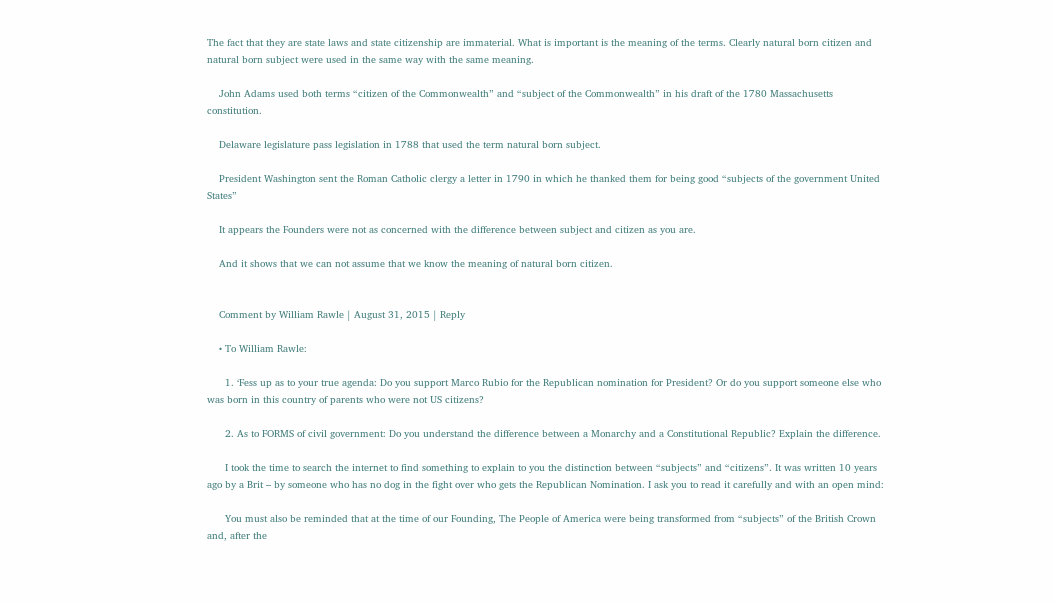The fact that they are state laws and state citizenship are immaterial. What is important is the meaning of the terms. Clearly natural born citizen and natural born subject were used in the same way with the same meaning.

    John Adams used both terms “citizen of the Commonwealth” and “subject of the Commonwealth” in his draft of the 1780 Massachusetts constitution.

    Delaware legislature pass legislation in 1788 that used the term natural born subject.

    President Washington sent the Roman Catholic clergy a letter in 1790 in which he thanked them for being good “subjects of the government United States”

    It appears the Founders were not as concerned with the difference between subject and citizen as you are.

    And it shows that we can not assume that we know the meaning of natural born citizen.


    Comment by William Rawle | August 31, 2015 | Reply

    • To William Rawle:

      1. ‘Fess up as to your true agenda: Do you support Marco Rubio for the Republican nomination for President? Or do you support someone else who was born in this country of parents who were not US citizens?

      2. As to FORMS of civil government: Do you understand the difference between a Monarchy and a Constitutional Republic? Explain the difference.

      I took the time to search the internet to find something to explain to you the distinction between “subjects” and “citizens”. It was written 10 years ago by a Brit – by someone who has no dog in the fight over who gets the Republican Nomination. I ask you to read it carefully and with an open mind:

      You must also be reminded that at the time of our Founding, The People of America were being transformed from “subjects” of the British Crown and, after the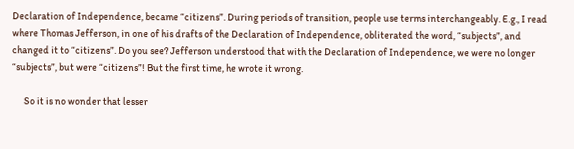Declaration of Independence, became “citizens”. During periods of transition, people use terms interchangeably. E.g., I read where Thomas Jefferson, in one of his drafts of the Declaration of Independence, obliterated the word, “subjects”, and changed it to “citizens”. Do you see? Jefferson understood that with the Declaration of Independence, we were no longer “subjects”, but were “citizens”! But the first time, he wrote it wrong.

      So it is no wonder that lesser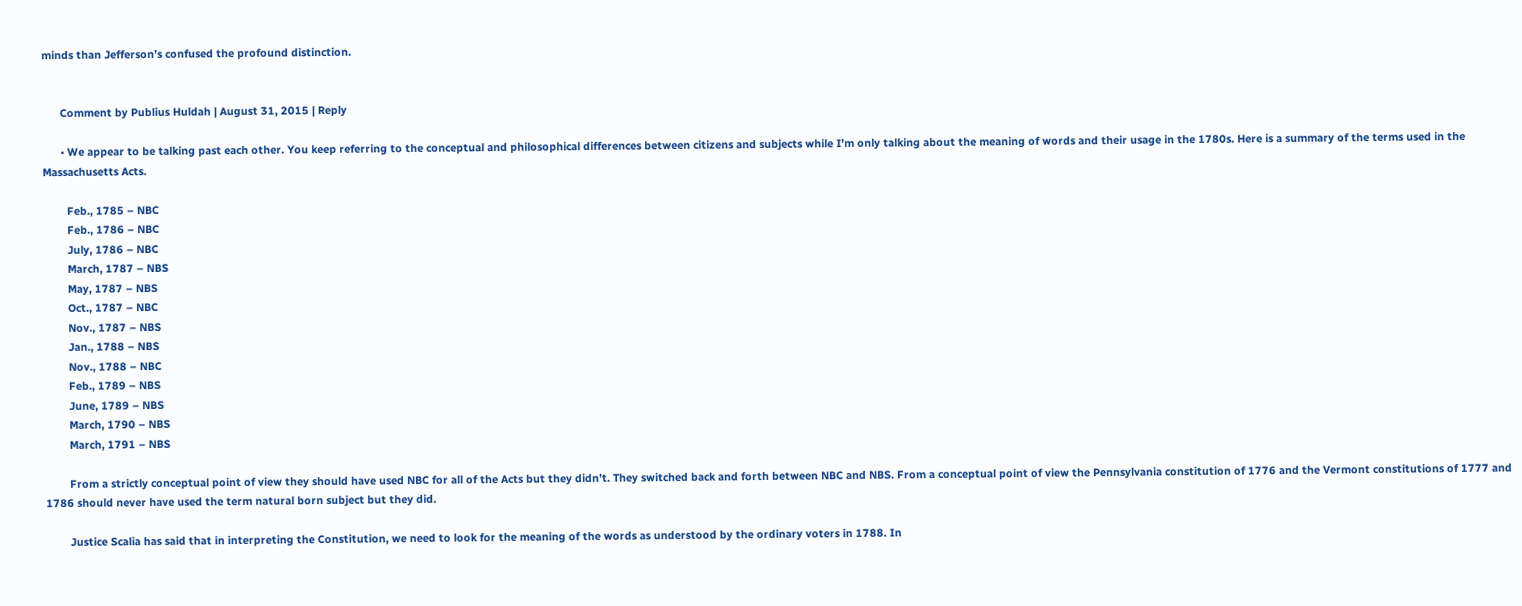minds than Jefferson’s confused the profound distinction.


      Comment by Publius Huldah | August 31, 2015 | Reply

      • We appear to be talking past each other. You keep referring to the conceptual and philosophical differences between citizens and subjects while I’m only talking about the meaning of words and their usage in the 1780s. Here is a summary of the terms used in the Massachusetts Acts.

        Feb., 1785 – NBC
        Feb., 1786 – NBC
        July, 1786 – NBC
        March, 1787 – NBS
        May, 1787 – NBS
        Oct., 1787 – NBC
        Nov., 1787 – NBS
        Jan., 1788 – NBS
        Nov., 1788 – NBC
        Feb., 1789 – NBS
        June, 1789 – NBS
        March, 1790 – NBS
        March, 1791 – NBS

        From a strictly conceptual point of view they should have used NBC for all of the Acts but they didn’t. They switched back and forth between NBC and NBS. From a conceptual point of view the Pennsylvania constitution of 1776 and the Vermont constitutions of 1777 and 1786 should never have used the term natural born subject but they did.

        Justice Scalia has said that in interpreting the Constitution, we need to look for the meaning of the words as understood by the ordinary voters in 1788. In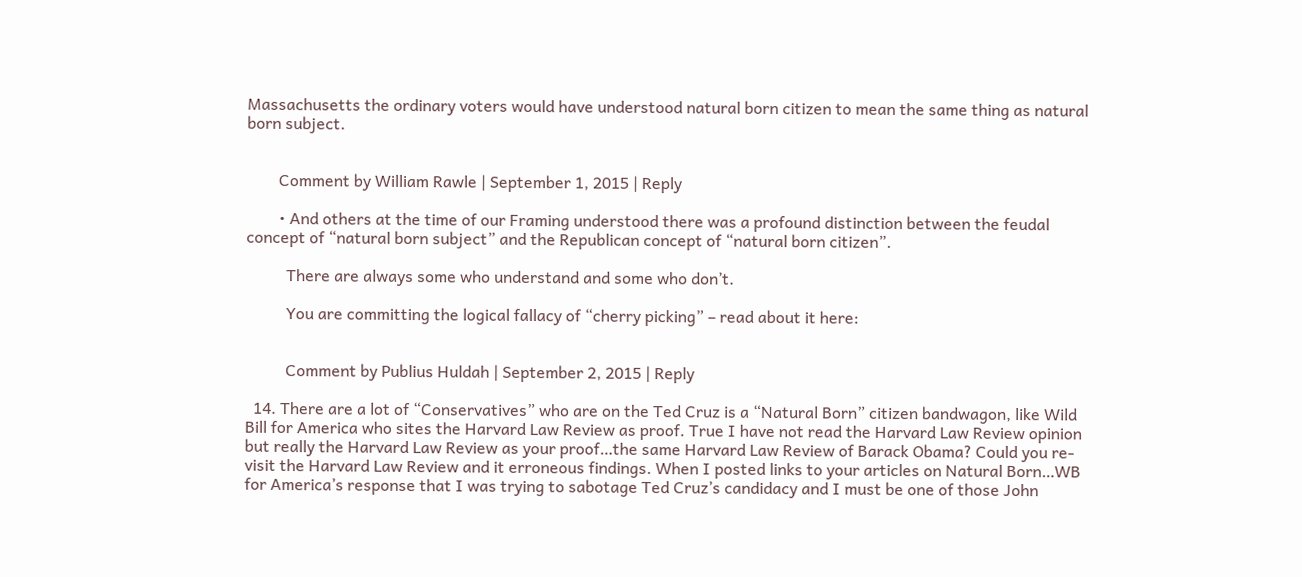Massachusetts the ordinary voters would have understood natural born citizen to mean the same thing as natural born subject.


        Comment by William Rawle | September 1, 2015 | Reply

        • And others at the time of our Framing understood there was a profound distinction between the feudal concept of “natural born subject” and the Republican concept of “natural born citizen”.

          There are always some who understand and some who don’t.

          You are committing the logical fallacy of “cherry picking” – read about it here:


          Comment by Publius Huldah | September 2, 2015 | Reply

  14. There are a lot of “Conservatives” who are on the Ted Cruz is a “Natural Born” citizen bandwagon, like Wild Bill for America who sites the Harvard Law Review as proof. True I have not read the Harvard Law Review opinion but really the Harvard Law Review as your proof…the same Harvard Law Review of Barack Obama? Could you re-visit the Harvard Law Review and it erroneous findings. When I posted links to your articles on Natural Born…WB for America’s response that I was trying to sabotage Ted Cruz’s candidacy and I must be one of those John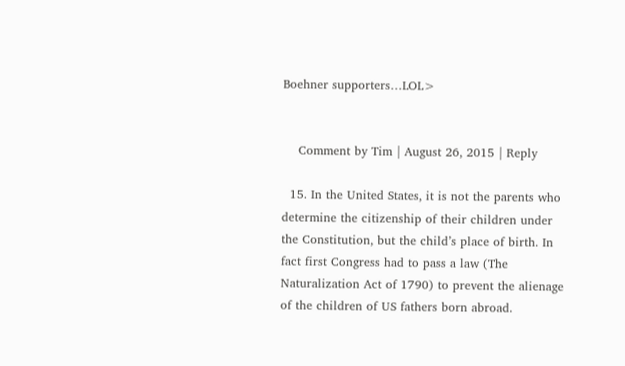Boehner supporters…LOL>


    Comment by Tim | August 26, 2015 | Reply

  15. In the United States, it is not the parents who determine the citizenship of their children under the Constitution, but the child’s place of birth. In fact first Congress had to pass a law (The Naturalization Act of 1790) to prevent the alienage of the children of US fathers born abroad.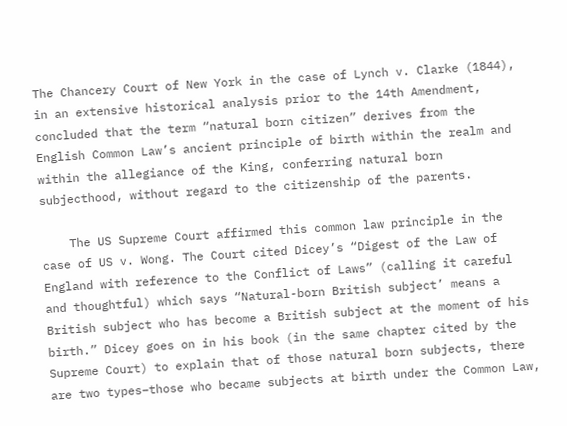The Chancery Court of New York in the case of Lynch v. Clarke (1844), in an extensive historical analysis prior to the 14th Amendment, concluded that the term “natural born citizen” derives from the English Common Law’s ancient principle of birth within the realm and within the allegiance of the King, conferring natural born subjecthood, without regard to the citizenship of the parents.

    The US Supreme Court affirmed this common law principle in the case of US v. Wong. The Court cited Dicey’s “Digest of the Law of England with reference to the Conflict of Laws” (calling it careful and thoughtful) which says “Natural-born British subject’ means a British subject who has become a British subject at the moment of his birth.” Dicey goes on in his book (in the same chapter cited by the Supreme Court) to explain that of those natural born subjects, there are two types–those who became subjects at birth under the Common Law,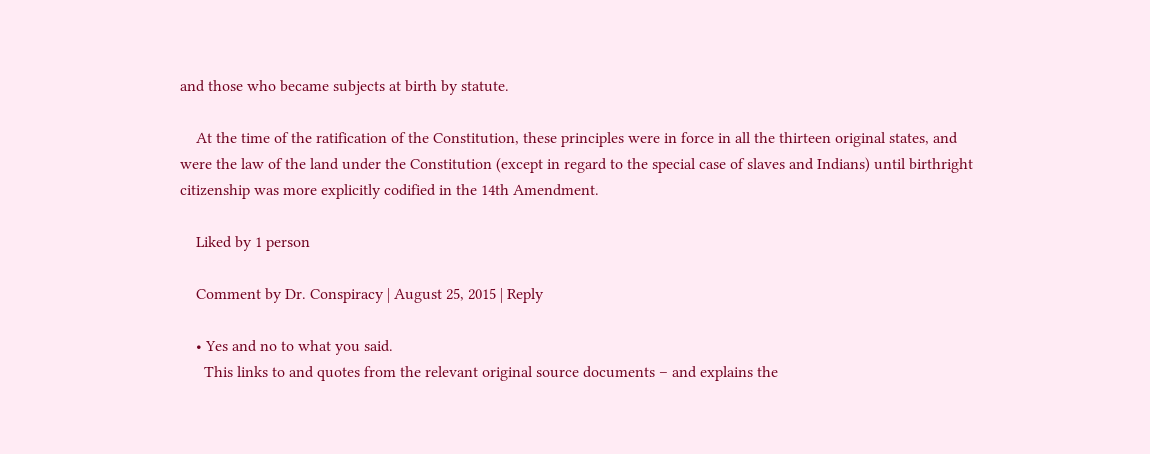and those who became subjects at birth by statute.

    At the time of the ratification of the Constitution, these principles were in force in all the thirteen original states, and were the law of the land under the Constitution (except in regard to the special case of slaves and Indians) until birthright citizenship was more explicitly codified in the 14th Amendment.

    Liked by 1 person

    Comment by Dr. Conspiracy | August 25, 2015 | Reply

    • Yes and no to what you said.
      This links to and quotes from the relevant original source documents – and explains the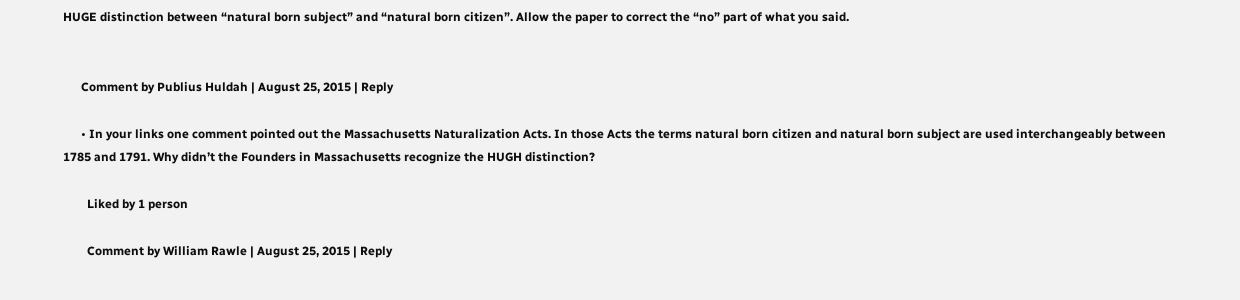HUGE distinction between “natural born subject” and “natural born citizen”. Allow the paper to correct the “no” part of what you said.


      Comment by Publius Huldah | August 25, 2015 | Reply

      • In your links one comment pointed out the Massachusetts Naturalization Acts. In those Acts the terms natural born citizen and natural born subject are used interchangeably between 1785 and 1791. Why didn’t the Founders in Massachusetts recognize the HUGH distinction?

        Liked by 1 person

        Comment by William Rawle | August 25, 2015 | Reply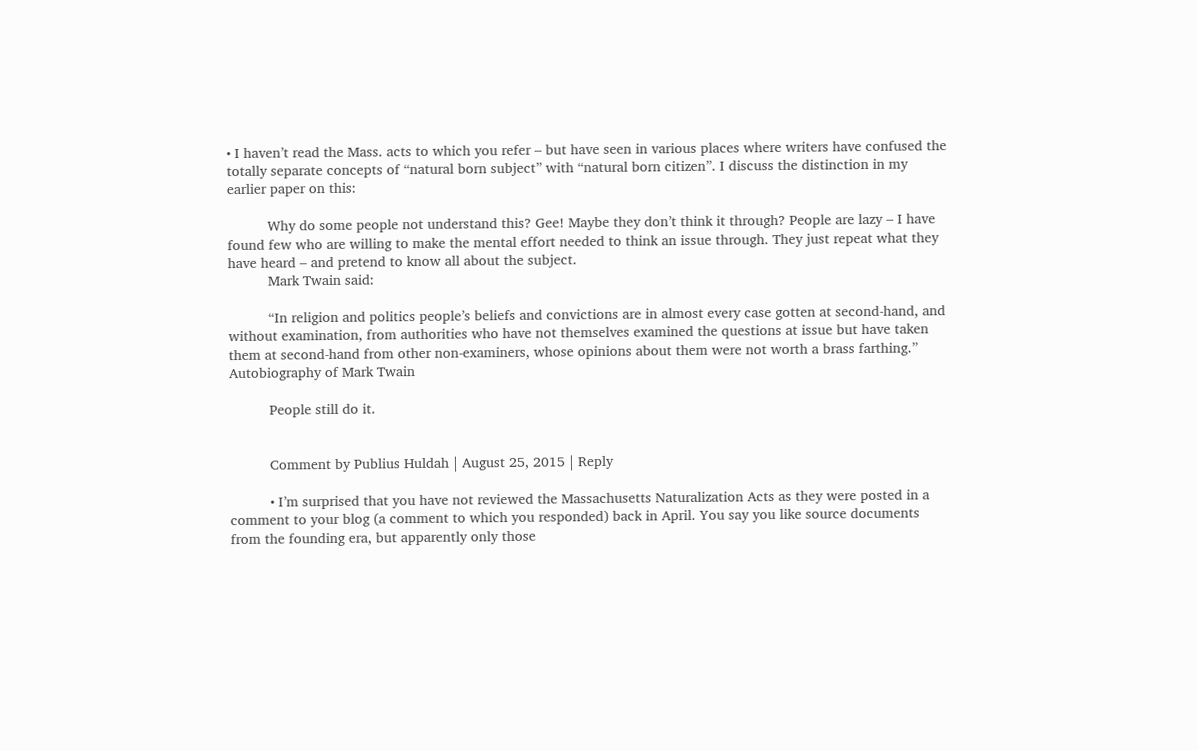• I haven’t read the Mass. acts to which you refer – but have seen in various places where writers have confused the totally separate concepts of “natural born subject” with “natural born citizen”. I discuss the distinction in my earlier paper on this:

          Why do some people not understand this? Gee! Maybe they don’t think it through? People are lazy – I have found few who are willing to make the mental effort needed to think an issue through. They just repeat what they have heard – and pretend to know all about the subject.
          Mark Twain said:

          “In religion and politics people’s beliefs and convictions are in almost every case gotten at second-hand, and without examination, from authorities who have not themselves examined the questions at issue but have taken them at second-hand from other non-examiners, whose opinions about them were not worth a brass farthing.” Autobiography of Mark Twain

          People still do it.


          Comment by Publius Huldah | August 25, 2015 | Reply

          • I’m surprised that you have not reviewed the Massachusetts Naturalization Acts as they were posted in a comment to your blog (a comment to which you responded) back in April. You say you like source documents from the founding era, but apparently only those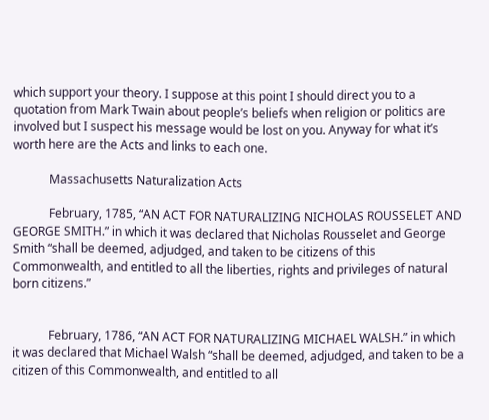which support your theory. I suppose at this point I should direct you to a quotation from Mark Twain about people’s beliefs when religion or politics are involved but I suspect his message would be lost on you. Anyway for what it’s worth here are the Acts and links to each one.

            Massachusetts Naturalization Acts

            February, 1785, “AN ACT FOR NATURALIZING NICHOLAS ROUSSELET AND GEORGE SMITH.” in which it was declared that Nicholas Rousselet and George Smith “shall be deemed, adjudged, and taken to be citizens of this Commonwealth, and entitled to all the liberties, rights and privileges of natural born citizens.”


            February, 1786, “AN ACT FOR NATURALIZING MICHAEL WALSH.” in which it was declared that Michael Walsh “shall be deemed, adjudged, and taken to be a citizen of this Commonwealth, and entitled to all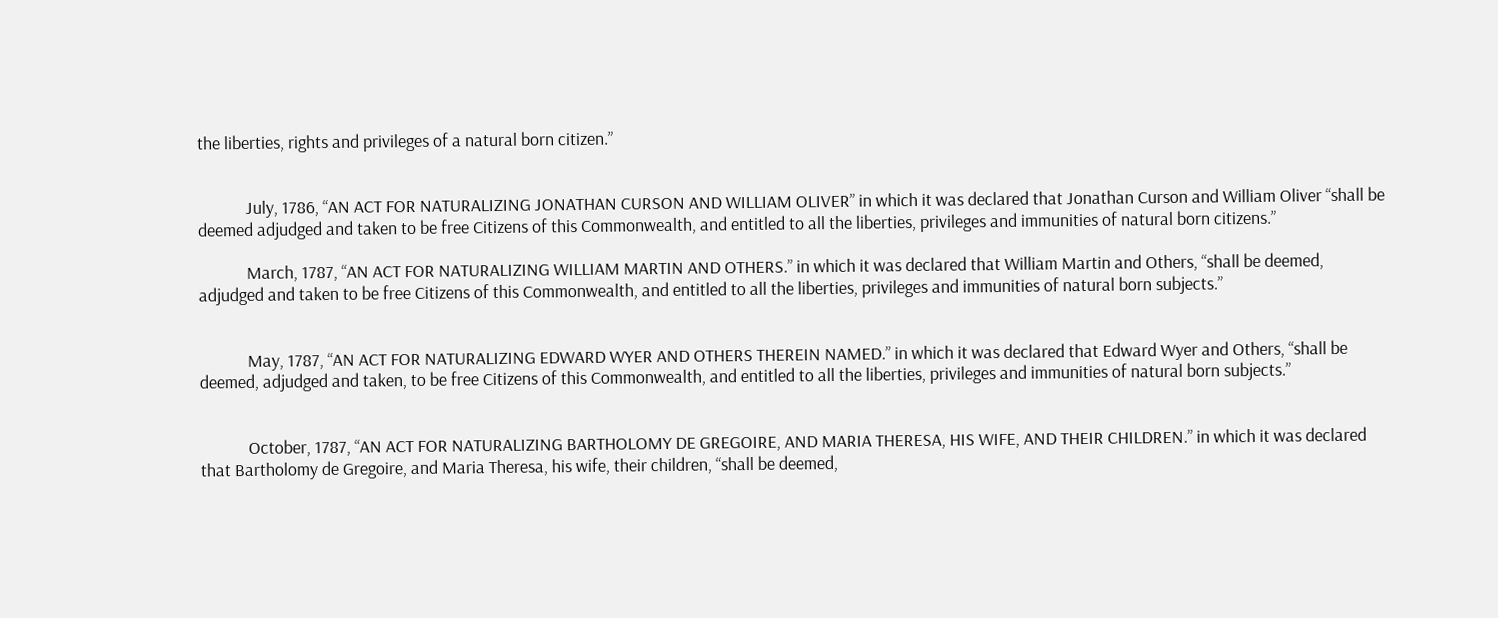the liberties, rights and privileges of a natural born citizen.”


            July, 1786, “AN ACT FOR NATURALIZING JONATHAN CURSON AND WILLIAM OLIVER” in which it was declared that Jonathan Curson and William Oliver “shall be deemed adjudged and taken to be free Citizens of this Commonwealth, and entitled to all the liberties, privileges and immunities of natural born citizens.”

            March, 1787, “AN ACT FOR NATURALIZING WILLIAM MARTIN AND OTHERS.” in which it was declared that William Martin and Others, “shall be deemed, adjudged and taken to be free Citizens of this Commonwealth, and entitled to all the liberties, privileges and immunities of natural born subjects.”


            May, 1787, “AN ACT FOR NATURALIZING EDWARD WYER AND OTHERS THEREIN NAMED.” in which it was declared that Edward Wyer and Others, “shall be deemed, adjudged and taken, to be free Citizens of this Commonwealth, and entitled to all the liberties, privileges and immunities of natural born subjects.”


            October, 1787, “AN ACT FOR NATURALIZING BARTHOLOMY DE GREGOIRE, AND MARIA THERESA, HIS WIFE, AND THEIR CHILDREN.” in which it was declared that Bartholomy de Gregoire, and Maria Theresa, his wife, their children, “shall be deemed,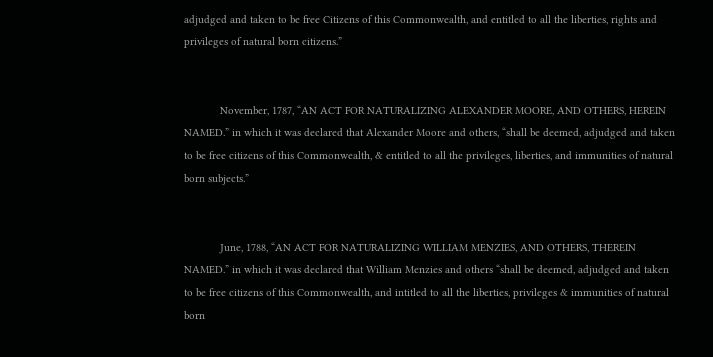adjudged and taken to be free Citizens of this Commonwealth, and entitled to all the liberties, rights and privileges of natural born citizens.”


            November, 1787, “AN ACT FOR NATURALIZING ALEXANDER MOORE, AND OTHERS, HEREIN NAMED.” in which it was declared that Alexander Moore and others, “shall be deemed, adjudged and taken to be free citizens of this Commonwealth, & entitled to all the privileges, liberties, and immunities of natural born subjects.”


            June, 1788, “AN ACT FOR NATURALIZING WILLIAM MENZIES, AND OTHERS, THEREIN NAMED.” in which it was declared that William Menzies and others “shall be deemed, adjudged and taken to be free citizens of this Commonwealth, and intitled to all the liberties, privileges & immunities of natural born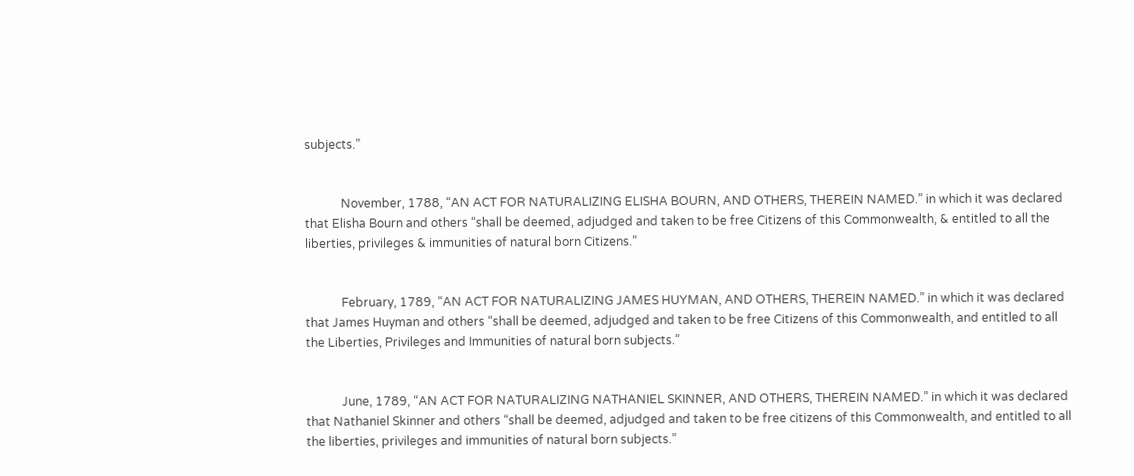subjects.”


            November, 1788, “AN ACT FOR NATURALIZING ELISHA BOURN, AND OTHERS, THEREIN NAMED.” in which it was declared that Elisha Bourn and others “shall be deemed, adjudged and taken to be free Citizens of this Commonwealth, & entitled to all the liberties, privileges & immunities of natural born Citizens.”


            February, 1789, “AN ACT FOR NATURALIZING JAMES HUYMAN, AND OTHERS, THEREIN NAMED.” in which it was declared that James Huyman and others “shall be deemed, adjudged and taken to be free Citizens of this Commonwealth, and entitled to all the Liberties, Privileges and Immunities of natural born subjects.”


            June, 1789, “AN ACT FOR NATURALIZING NATHANIEL SKINNER, AND OTHERS, THEREIN NAMED.” in which it was declared that Nathaniel Skinner and others “shall be deemed, adjudged and taken to be free citizens of this Commonwealth, and entitled to all the liberties, privileges and immunities of natural born subjects.”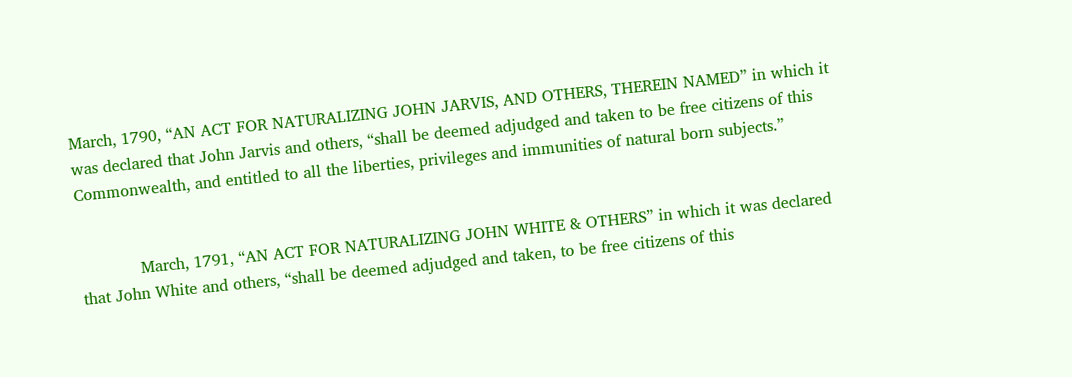March, 1790, “AN ACT FOR NATURALIZING JOHN JARVIS, AND OTHERS, THEREIN NAMED” in which it was declared that John Jarvis and others, “shall be deemed adjudged and taken to be free citizens of this Commonwealth, and entitled to all the liberties, privileges and immunities of natural born subjects.”


            March, 1791, “AN ACT FOR NATURALIZING JOHN WHITE & OTHERS” in which it was declared that John White and others, “shall be deemed adjudged and taken, to be free citizens of this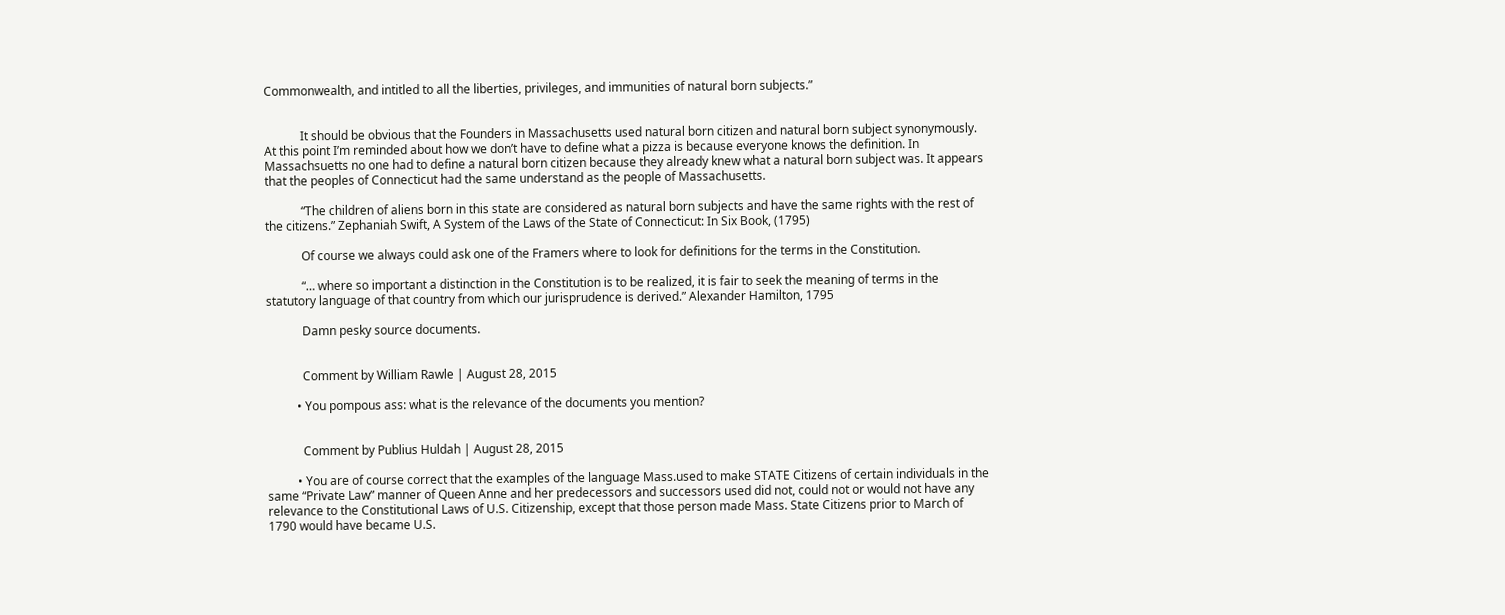Commonwealth, and intitled to all the liberties, privileges, and immunities of natural born subjects.”


            It should be obvious that the Founders in Massachusetts used natural born citizen and natural born subject synonymously. At this point I’m reminded about how we don’t have to define what a pizza is because everyone knows the definition. In Massachsuetts no one had to define a natural born citizen because they already knew what a natural born subject was. It appears that the peoples of Connecticut had the same understand as the people of Massachusetts.

            “The children of aliens born in this state are considered as natural born subjects and have the same rights with the rest of the citizens.” Zephaniah Swift, A System of the Laws of the State of Connecticut: In Six Book, (1795)

            Of course we always could ask one of the Framers where to look for definitions for the terms in the Constitution.

            “… where so important a distinction in the Constitution is to be realized, it is fair to seek the meaning of terms in the statutory language of that country from which our jurisprudence is derived.” Alexander Hamilton, 1795

            Damn pesky source documents.


            Comment by William Rawle | August 28, 2015

          • You pompous ass: what is the relevance of the documents you mention?


            Comment by Publius Huldah | August 28, 2015

          • You are of course correct that the examples of the language Mass.used to make STATE Citizens of certain individuals in the same “Private Law” manner of Queen Anne and her predecessors and successors used did not, could not or would not have any relevance to the Constitutional Laws of U.S. Citizenship, except that those person made Mass. State Citizens prior to March of 1790 would have became U.S.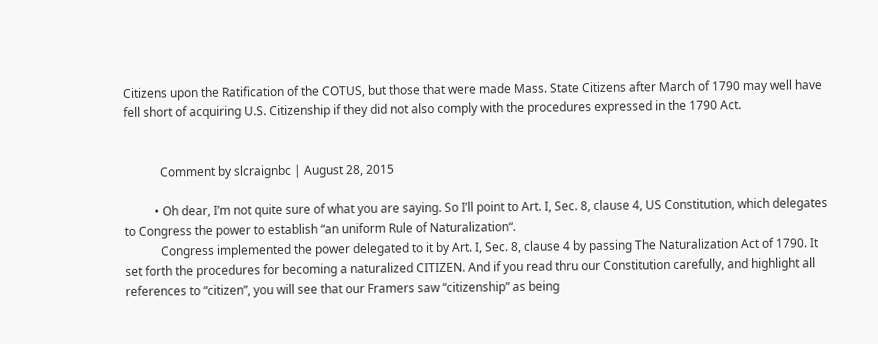Citizens upon the Ratification of the COTUS, but those that were made Mass. State Citizens after March of 1790 may well have fell short of acquiring U.S. Citizenship if they did not also comply with the procedures expressed in the 1790 Act.


            Comment by slcraignbc | August 28, 2015

          • Oh dear, I’m not quite sure of what you are saying. So I’ll point to Art. I, Sec. 8, clause 4, US Constitution, which delegates to Congress the power to establish “an uniform Rule of Naturalization“.
            Congress implemented the power delegated to it by Art. I, Sec. 8, clause 4 by passing The Naturalization Act of 1790. It set forth the procedures for becoming a naturalized CITIZEN. And if you read thru our Constitution carefully, and highlight all references to “citizen”, you will see that our Framers saw “citizenship” as being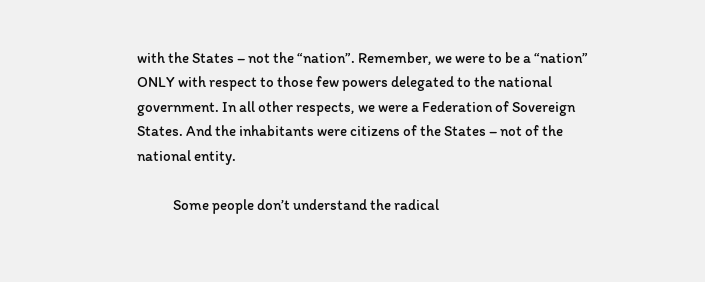with the States – not the “nation”. Remember, we were to be a “nation” ONLY with respect to those few powers delegated to the national government. In all other respects, we were a Federation of Sovereign States. And the inhabitants were citizens of the States – not of the national entity.

            Some people don’t understand the radical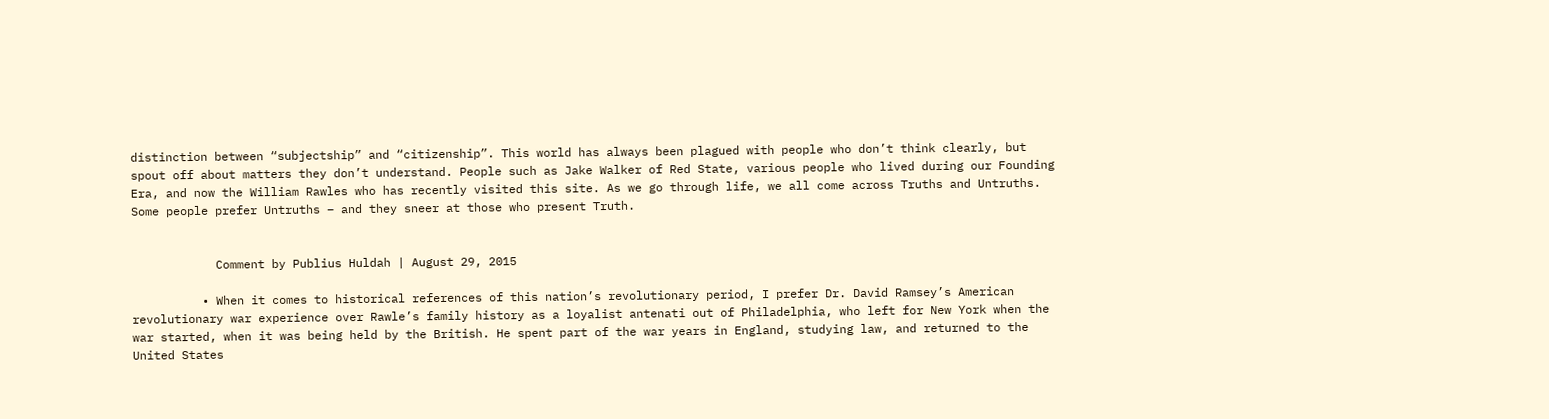distinction between “subjectship” and “citizenship”. This world has always been plagued with people who don’t think clearly, but spout off about matters they don’t understand. People such as Jake Walker of Red State, various people who lived during our Founding Era, and now the William Rawles who has recently visited this site. As we go through life, we all come across Truths and Untruths. Some people prefer Untruths – and they sneer at those who present Truth.


            Comment by Publius Huldah | August 29, 2015

          • When it comes to historical references of this nation’s revolutionary period, I prefer Dr. David Ramsey’s American revolutionary war experience over Rawle’s family history as a loyalist antenati out of Philadelphia, who left for New York when the war started, when it was being held by the British. He spent part of the war years in England, studying law, and returned to the United States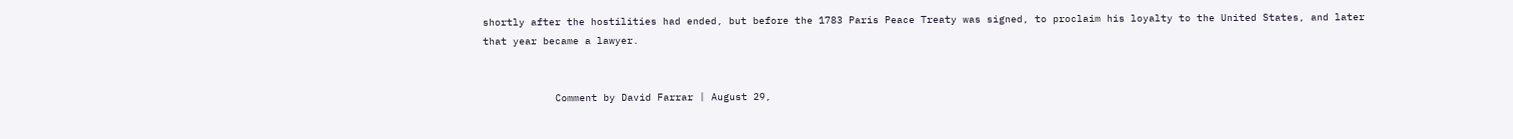shortly after the hostilities had ended, but before the 1783 Paris Peace Treaty was signed, to proclaim his loyalty to the United States, and later that year became a lawyer.


            Comment by David Farrar | August 29,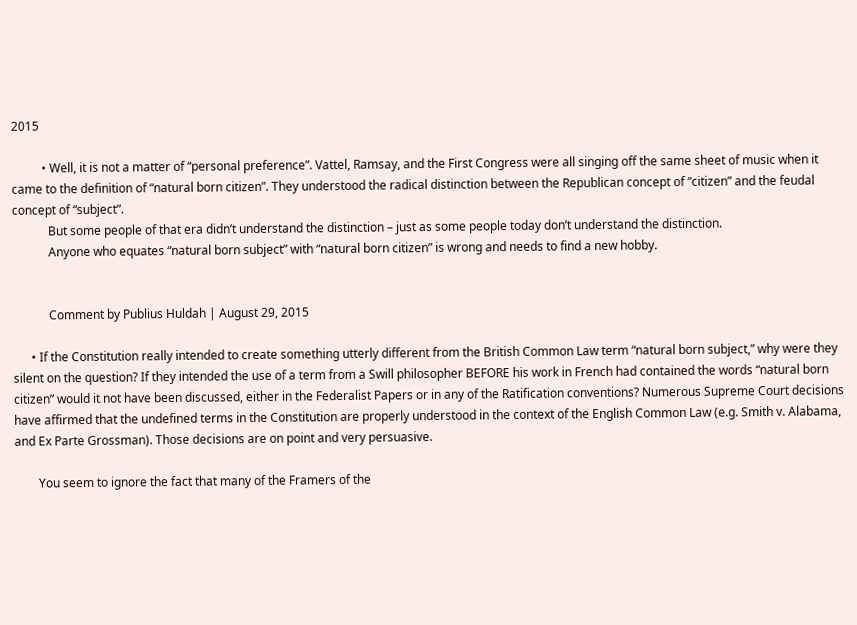2015

          • Well, it is not a matter of “personal preference”. Vattel, Ramsay, and the First Congress were all singing off the same sheet of music when it came to the definition of “natural born citizen”. They understood the radical distinction between the Republican concept of “citizen” and the feudal concept of “subject”.
            But some people of that era didn’t understand the distinction – just as some people today don’t understand the distinction.
            Anyone who equates “natural born subject” with “natural born citizen” is wrong and needs to find a new hobby.


            Comment by Publius Huldah | August 29, 2015

      • If the Constitution really intended to create something utterly different from the British Common Law term “natural born subject,” why were they silent on the question? If they intended the use of a term from a Swill philosopher BEFORE his work in French had contained the words “natural born citizen” would it not have been discussed, either in the Federalist Papers or in any of the Ratification conventions? Numerous Supreme Court decisions have affirmed that the undefined terms in the Constitution are properly understood in the context of the English Common Law (e.g. Smith v. Alabama, and Ex Parte Grossman). Those decisions are on point and very persuasive.

        You seem to ignore the fact that many of the Framers of the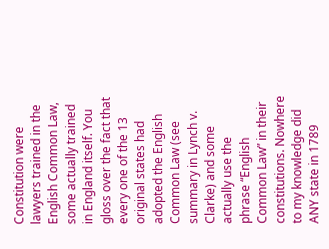Constitution were lawyers trained in the English Common Law, some actually trained in England itself. You gloss over the fact that every one of the 13 original states had adopted the English Common Law (see summary in Lynch v. Clarke) and some actually use the phrase “English Common Law” in their constitutions. Nowhere to my knowledge did ANY state in 1789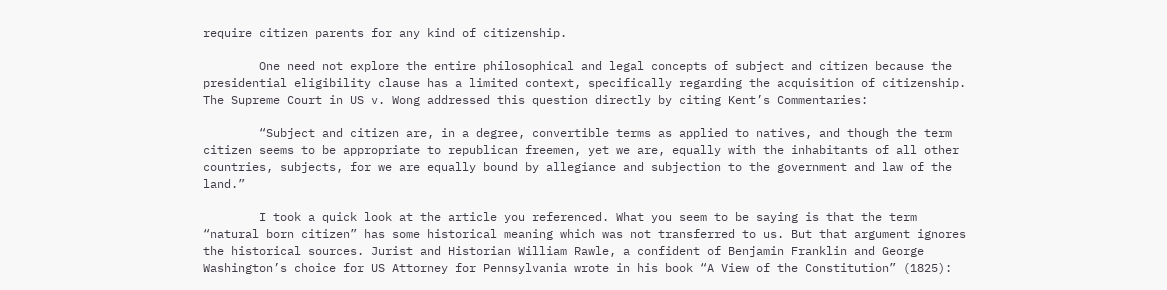require citizen parents for any kind of citizenship.

        One need not explore the entire philosophical and legal concepts of subject and citizen because the presidential eligibility clause has a limited context, specifically regarding the acquisition of citizenship. The Supreme Court in US v. Wong addressed this question directly by citing Kent’s Commentaries:

        “Subject and citizen are, in a degree, convertible terms as applied to natives, and though the term citizen seems to be appropriate to republican freemen, yet we are, equally with the inhabitants of all other countries, subjects, for we are equally bound by allegiance and subjection to the government and law of the land.”

        I took a quick look at the article you referenced. What you seem to be saying is that the term “natural born citizen” has some historical meaning which was not transferred to us. But that argument ignores the historical sources. Jurist and Historian William Rawle, a confident of Benjamin Franklin and George Washington’s choice for US Attorney for Pennsylvania wrote in his book “A View of the Constitution” (1825):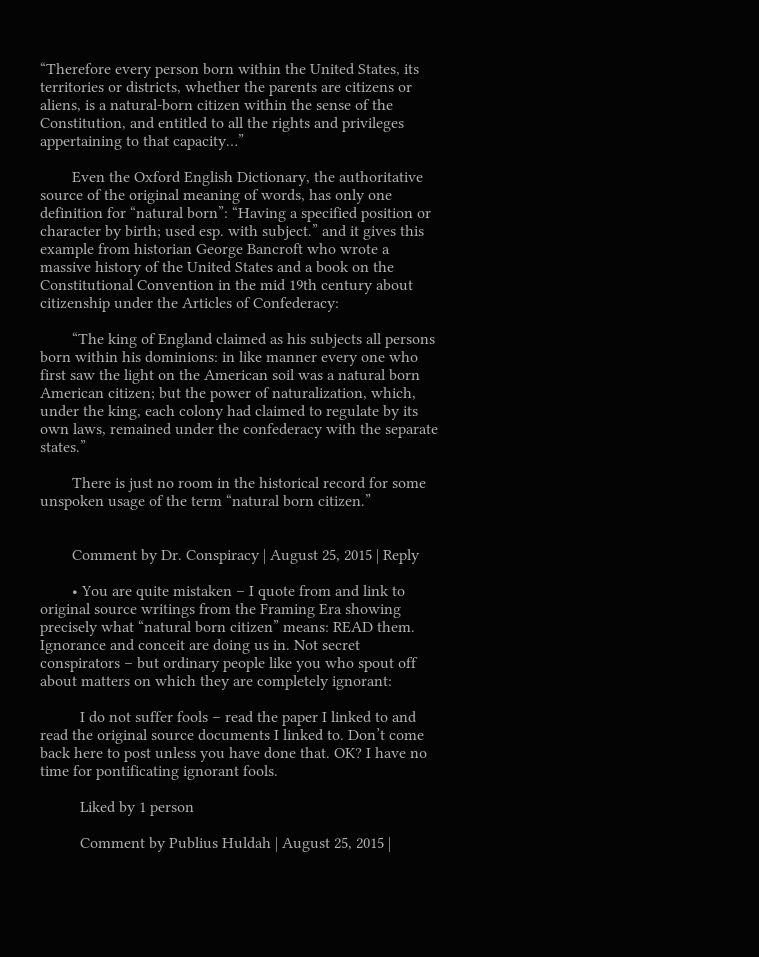“Therefore every person born within the United States, its territories or districts, whether the parents are citizens or aliens, is a natural-born citizen within the sense of the Constitution, and entitled to all the rights and privileges appertaining to that capacity…”

        Even the Oxford English Dictionary, the authoritative source of the original meaning of words, has only one definition for “natural born”: “Having a specified position or character by birth; used esp. with subject.” and it gives this example from historian George Bancroft who wrote a massive history of the United States and a book on the Constitutional Convention in the mid 19th century about citizenship under the Articles of Confederacy:

        “The king of England claimed as his subjects all persons born within his dominions: in like manner every one who first saw the light on the American soil was a natural born American citizen; but the power of naturalization, which, under the king, each colony had claimed to regulate by its own laws, remained under the confederacy with the separate states.”

        There is just no room in the historical record for some unspoken usage of the term “natural born citizen.”


        Comment by Dr. Conspiracy | August 25, 2015 | Reply

        • You are quite mistaken – I quote from and link to original source writings from the Framing Era showing precisely what “natural born citizen” means: READ them. Ignorance and conceit are doing us in. Not secret conspirators – but ordinary people like you who spout off about matters on which they are completely ignorant:

          I do not suffer fools – read the paper I linked to and read the original source documents I linked to. Don’t come back here to post unless you have done that. OK? I have no time for pontificating ignorant fools.

          Liked by 1 person

          Comment by Publius Huldah | August 25, 2015 |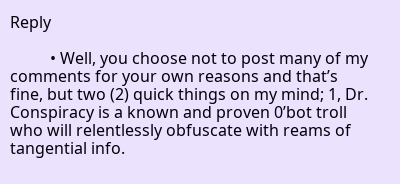Reply

          • Well, you choose not to post many of my comments for your own reasons and that’s fine, but two (2) quick things on my mind; 1, Dr. Conspiracy is a known and proven 0’bot troll who will relentlessly obfuscate with reams of tangential info.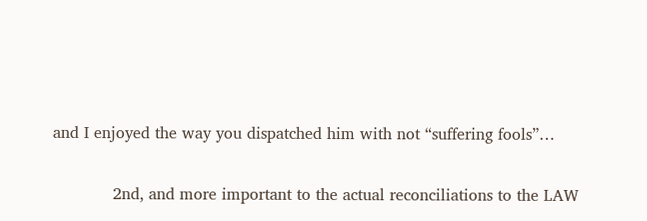and I enjoyed the way you dispatched him with not “suffering fools”…

            2nd, and more important to the actual reconciliations to the LAW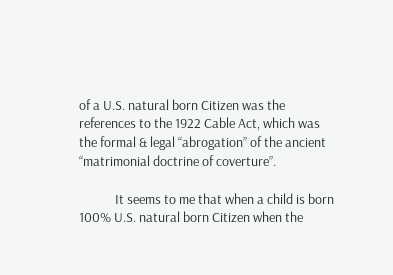of a U.S. natural born Citizen was the references to the 1922 Cable Act, which was the formal & legal “abrogation” of the ancient “matrimonial doctrine of coverture”.

            It seems to me that when a child is born 100% U.S. natural born Citizen when the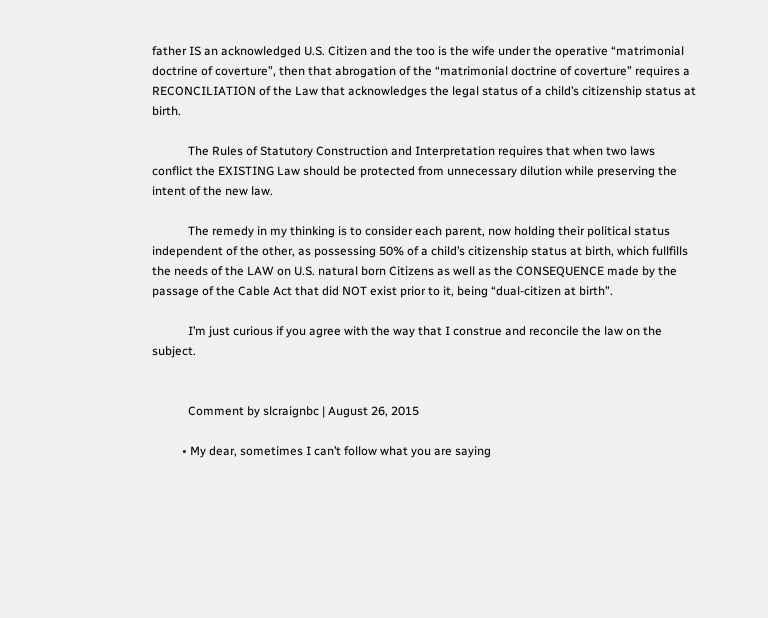father IS an acknowledged U.S. Citizen and the too is the wife under the operative “matrimonial doctrine of coverture”, then that abrogation of the “matrimonial doctrine of coverture” requires a RECONCILIATION of the Law that acknowledges the legal status of a child’s citizenship status at birth.

            The Rules of Statutory Construction and Interpretation requires that when two laws conflict the EXISTING Law should be protected from unnecessary dilution while preserving the intent of the new law.

            The remedy in my thinking is to consider each parent, now holding their political status independent of the other, as possessing 50% of a child’s citizenship status at birth, which fullfills the needs of the LAW on U.S. natural born Citizens as well as the CONSEQUENCE made by the passage of the Cable Act that did NOT exist prior to it, being “dual-citizen at birth”.

            I’m just curious if you agree with the way that I construe and reconcile the law on the subject.


            Comment by slcraignbc | August 26, 2015

          • My dear, sometimes I can’t follow what you are saying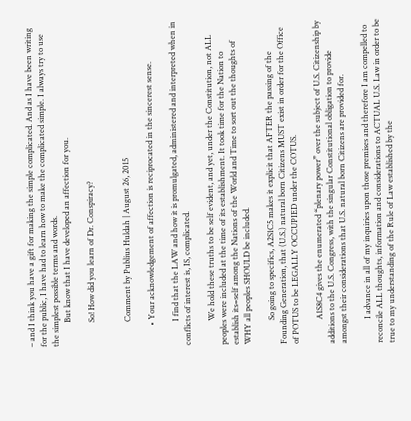– and I think you have a gift for making the simple complicated. And as I have been writing for the public, I have had to learn how to make the complicated simple. I always try to use the simplest possible terms and words.
            But know that I have developed an affection for you.

            So! How did you learn of Dr. Conspiracy?


            Comment by Publius Huldah | August 26, 2015

          • Your acknowledgement of affection is reciprocated in the sincerest sense.

            I find that the LAW and how it is promulgated, administered and interpreted when in conflicts of interest is, IS, complicated.

            We hold these truths to be self evident, and yet, under the Constitution, not ALL peoples were included at the time of its establishment. It took time for the Nation to establish its=self among the Nations of the World and Time to sort out the thoughts of WHY all peoples SHOULD be included.

            So going to specifics, A2S1C5 makes it explicit that AFTER the passing of the Founding Generation, that (U.S.) natural born Citizens MUST exist in order for the Office of POTUS to be LEGALLY OCCUPIED under the COTUS.

            A1S8C4 gives the enumerated “plenary power” over the subject of U.S. Citizenship by additions to the U.S. Congress, with the singular Constitutional obligation to provide amongst their considerations that U.S. natural born Citizens are provided for.

            I advance in all of my inquiries upon those premises and therefore I am compelled to reconcile ALL thoughts, information and considerations to ACTUAL U.S. Law in order to be true to my understanding of the Rule of Law established by the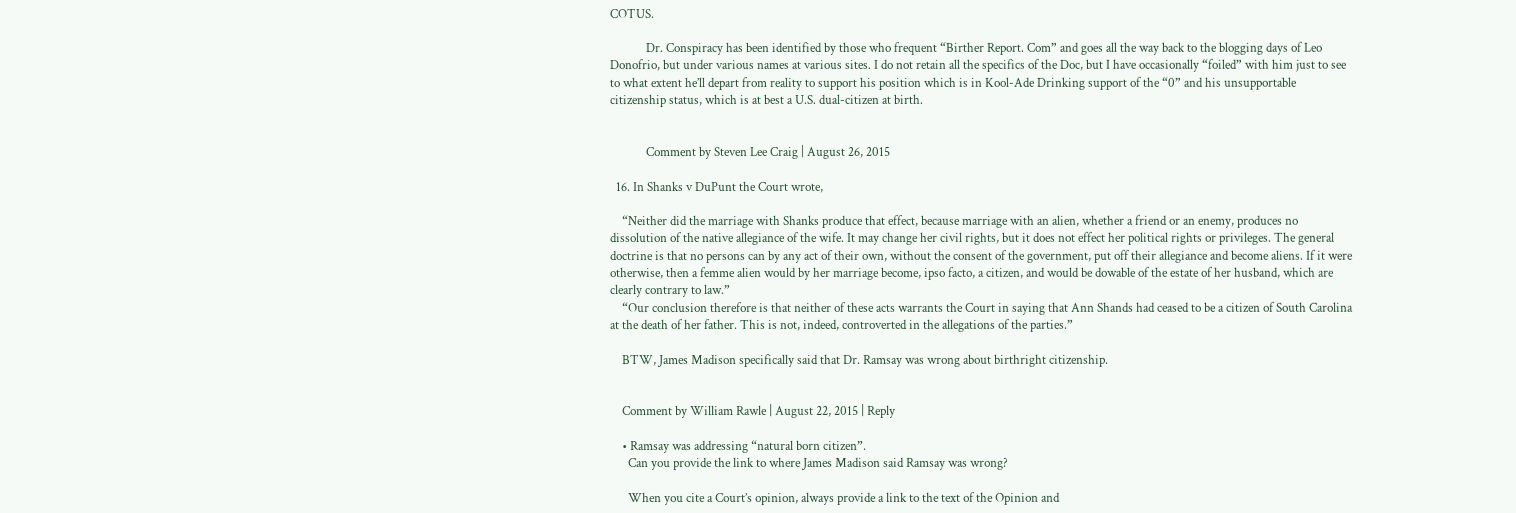COTUS.

            Dr. Conspiracy has been identified by those who frequent “Birther Report. Com” and goes all the way back to the blogging days of Leo Donofrio, but under various names at various sites. I do not retain all the specifics of the Doc, but I have occasionally “foiled” with him just to see to what extent he’ll depart from reality to support his position which is in Kool-Ade Drinking support of the “0” and his unsupportable citizenship status, which is at best a U.S. dual-citizen at birth.


            Comment by Steven Lee Craig | August 26, 2015

  16. In Shanks v DuPunt the Court wrote,

    “Neither did the marriage with Shanks produce that effect, because marriage with an alien, whether a friend or an enemy, produces no dissolution of the native allegiance of the wife. It may change her civil rights, but it does not effect her political rights or privileges. The general doctrine is that no persons can by any act of their own, without the consent of the government, put off their allegiance and become aliens. If it were otherwise, then a femme alien would by her marriage become, ipso facto, a citizen, and would be dowable of the estate of her husband, which are clearly contrary to law.”
    “Our conclusion therefore is that neither of these acts warrants the Court in saying that Ann Shands had ceased to be a citizen of South Carolina at the death of her father. This is not, indeed, controverted in the allegations of the parties.”

    BTW, James Madison specifically said that Dr. Ramsay was wrong about birthright citizenship.


    Comment by William Rawle | August 22, 2015 | Reply

    • Ramsay was addressing “natural born citizen”.
      Can you provide the link to where James Madison said Ramsay was wrong?

      When you cite a Court’s opinion, always provide a link to the text of the Opinion and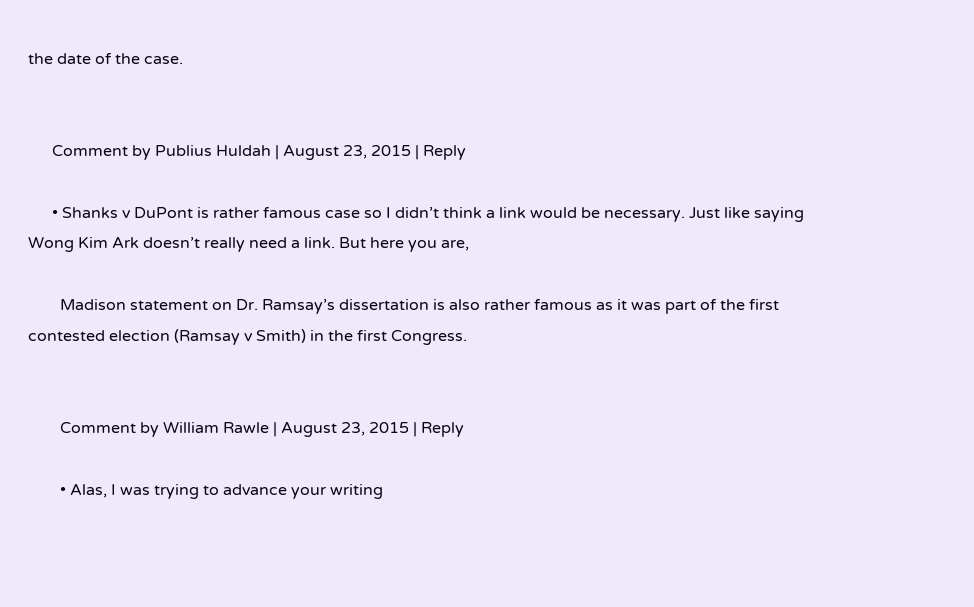the date of the case.


      Comment by Publius Huldah | August 23, 2015 | Reply

      • Shanks v DuPont is rather famous case so I didn’t think a link would be necessary. Just like saying Wong Kim Ark doesn’t really need a link. But here you are,

        Madison statement on Dr. Ramsay’s dissertation is also rather famous as it was part of the first contested election (Ramsay v Smith) in the first Congress.


        Comment by William Rawle | August 23, 2015 | Reply

        • Alas, I was trying to advance your writing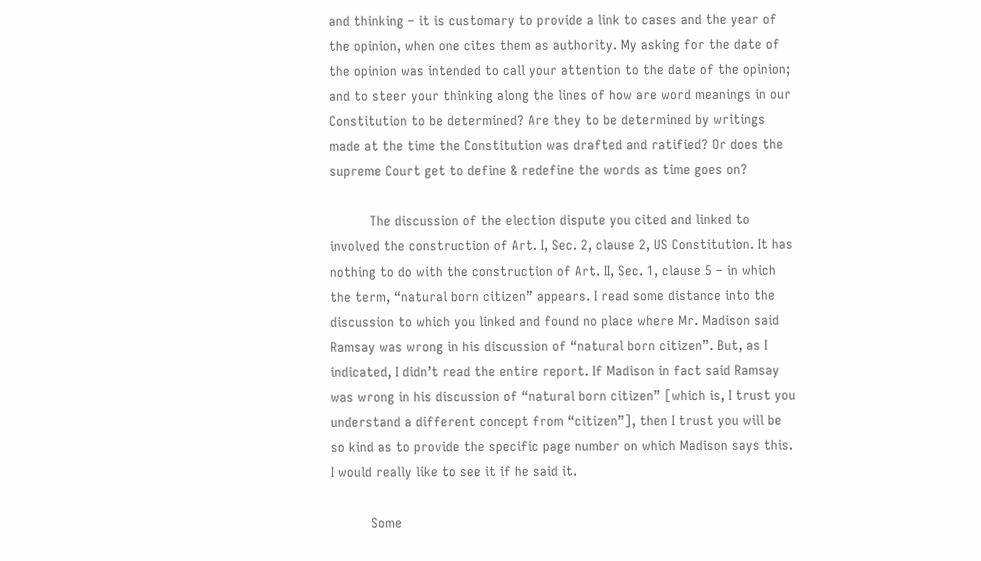and thinking – it is customary to provide a link to cases and the year of the opinion, when one cites them as authority. My asking for the date of the opinion was intended to call your attention to the date of the opinion; and to steer your thinking along the lines of how are word meanings in our Constitution to be determined? Are they to be determined by writings made at the time the Constitution was drafted and ratified? Or does the supreme Court get to define & redefine the words as time goes on?

          The discussion of the election dispute you cited and linked to involved the construction of Art. I, Sec. 2, clause 2, US Constitution. It has nothing to do with the construction of Art. II, Sec. 1, clause 5 – in which the term, “natural born citizen” appears. I read some distance into the discussion to which you linked and found no place where Mr. Madison said Ramsay was wrong in his discussion of “natural born citizen”. But, as I indicated, I didn’t read the entire report. If Madison in fact said Ramsay was wrong in his discussion of “natural born citizen” [which is, I trust you understand a different concept from “citizen”], then I trust you will be so kind as to provide the specific page number on which Madison says this. I would really like to see it if he said it.

          Some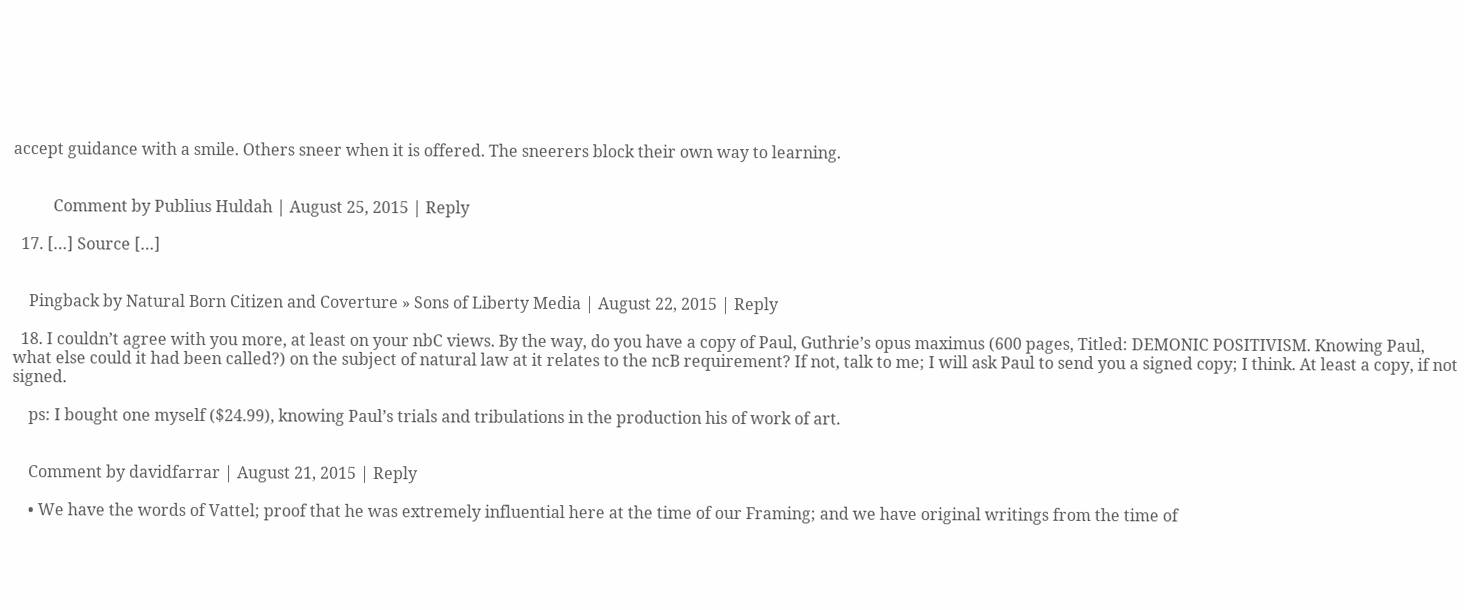accept guidance with a smile. Others sneer when it is offered. The sneerers block their own way to learning.


          Comment by Publius Huldah | August 25, 2015 | Reply

  17. […] Source […]


    Pingback by Natural Born Citizen and Coverture » Sons of Liberty Media | August 22, 2015 | Reply

  18. I couldn’t agree with you more, at least on your nbC views. By the way, do you have a copy of Paul, Guthrie’s opus maximus (600 pages, Titled: DEMONIC POSITIVISM. Knowing Paul, what else could it had been called?) on the subject of natural law at it relates to the ncB requirement? If not, talk to me; I will ask Paul to send you a signed copy; I think. At least a copy, if not signed.

    ps: I bought one myself ($24.99), knowing Paul’s trials and tribulations in the production his of work of art.


    Comment by davidfarrar | August 21, 2015 | Reply

    • We have the words of Vattel; proof that he was extremely influential here at the time of our Framing; and we have original writings from the time of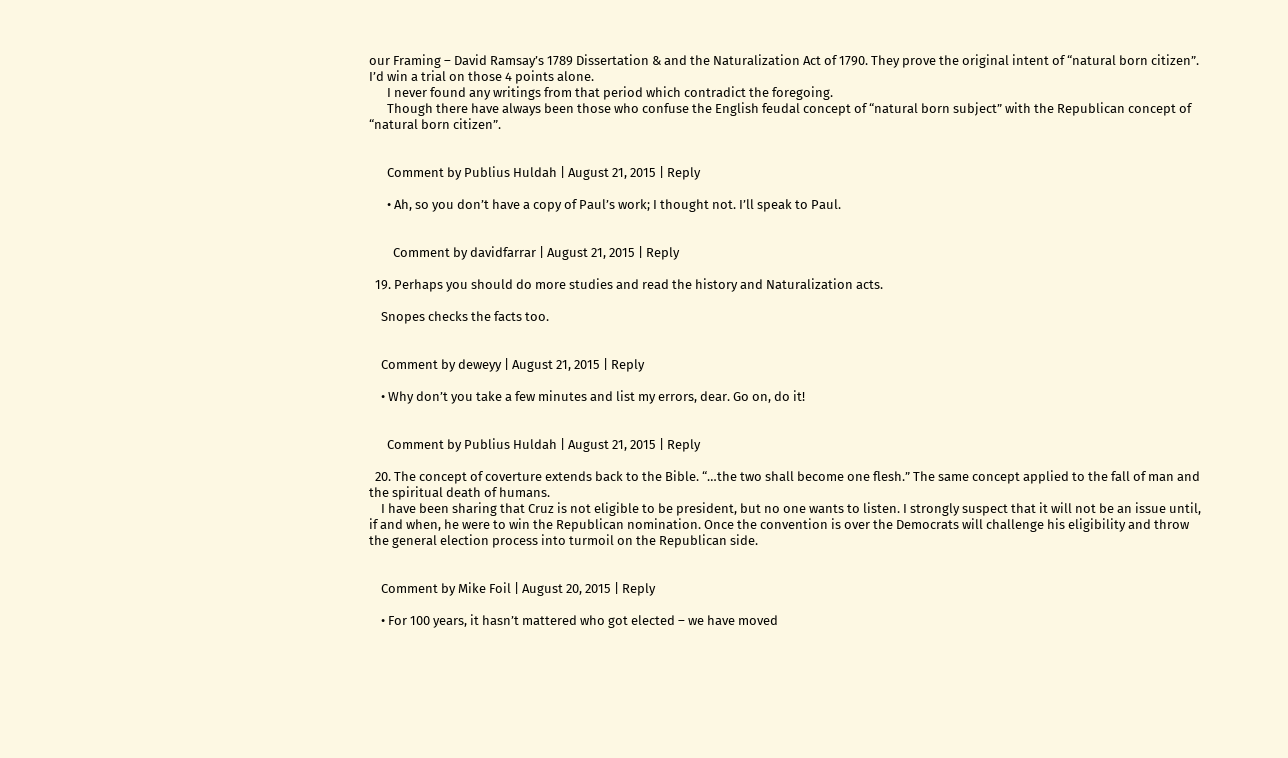our Framing – David Ramsay’s 1789 Dissertation & and the Naturalization Act of 1790. They prove the original intent of “natural born citizen”. I’d win a trial on those 4 points alone.
      I never found any writings from that period which contradict the foregoing.
      Though there have always been those who confuse the English feudal concept of “natural born subject” with the Republican concept of “natural born citizen”.


      Comment by Publius Huldah | August 21, 2015 | Reply

      • Ah, so you don’t have a copy of Paul’s work; I thought not. I’ll speak to Paul.


        Comment by davidfarrar | August 21, 2015 | Reply

  19. Perhaps you should do more studies and read the history and Naturalization acts.

    Snopes checks the facts too.


    Comment by deweyy | August 21, 2015 | Reply

    • Why don’t you take a few minutes and list my errors, dear. Go on, do it!


      Comment by Publius Huldah | August 21, 2015 | Reply

  20. The concept of coverture extends back to the Bible. “…the two shall become one flesh.” The same concept applied to the fall of man and the spiritual death of humans.
    I have been sharing that Cruz is not eligible to be president, but no one wants to listen. I strongly suspect that it will not be an issue until, if and when, he were to win the Republican nomination. Once the convention is over the Democrats will challenge his eligibility and throw the general election process into turmoil on the Republican side.


    Comment by Mike Foil | August 20, 2015 | Reply

    • For 100 years, it hasn’t mattered who got elected – we have moved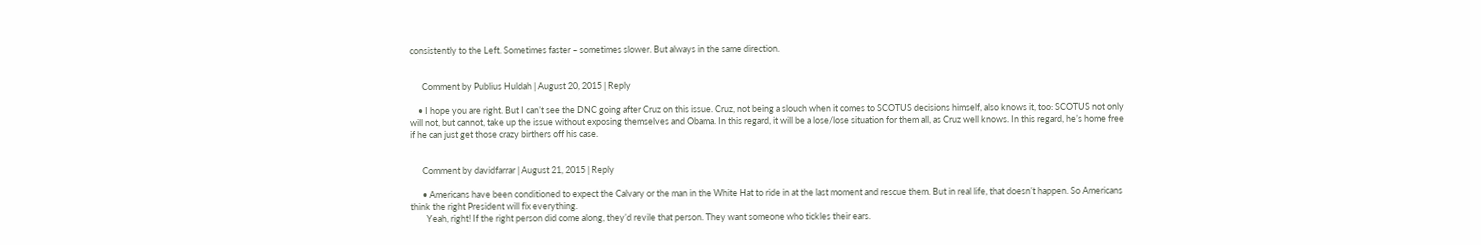consistently to the Left. Sometimes faster – sometimes slower. But always in the same direction.


      Comment by Publius Huldah | August 20, 2015 | Reply

    • I hope you are right. But I can’t see the DNC going after Cruz on this issue. Cruz, not being a slouch when it comes to SCOTUS decisions himself, also knows it, too: SCOTUS not only will not, but cannot, take up the issue without exposing themselves and Obama. In this regard, it will be a lose/lose situation for them all, as Cruz well knows. In this regard, he’s home free if he can just get those crazy birthers off his case.


      Comment by davidfarrar | August 21, 2015 | Reply

      • Americans have been conditioned to expect the Calvary or the man in the White Hat to ride in at the last moment and rescue them. But in real life, that doesn’t happen. So Americans think the right President will fix everything.
        Yeah, right! If the right person did come along, they’d revile that person. They want someone who tickles their ears.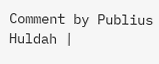Comment by Publius Huldah |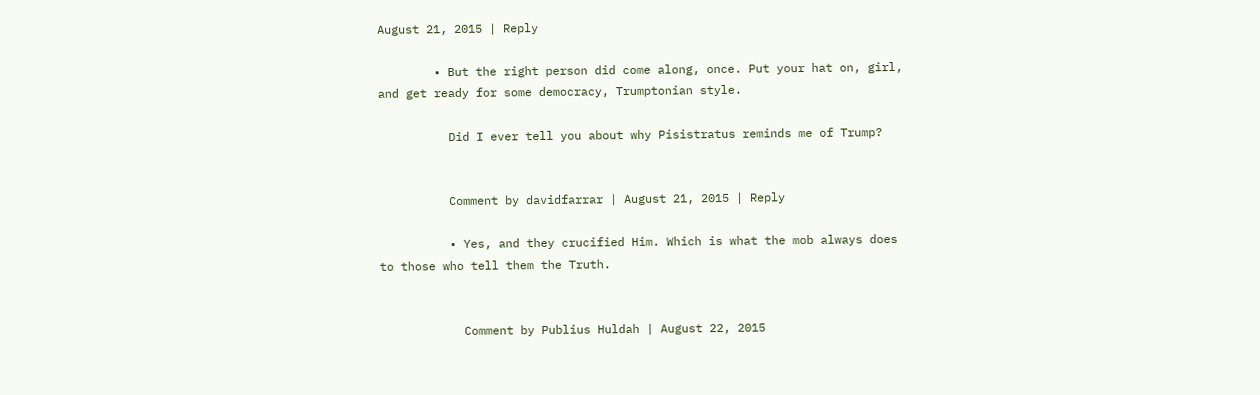August 21, 2015 | Reply

        • But the right person did come along, once. Put your hat on, girl, and get ready for some democracy, Trumptonian style.

          Did I ever tell you about why Pisistratus reminds me of Trump?


          Comment by davidfarrar | August 21, 2015 | Reply

          • Yes, and they crucified Him. Which is what the mob always does to those who tell them the Truth.


            Comment by Publius Huldah | August 22, 2015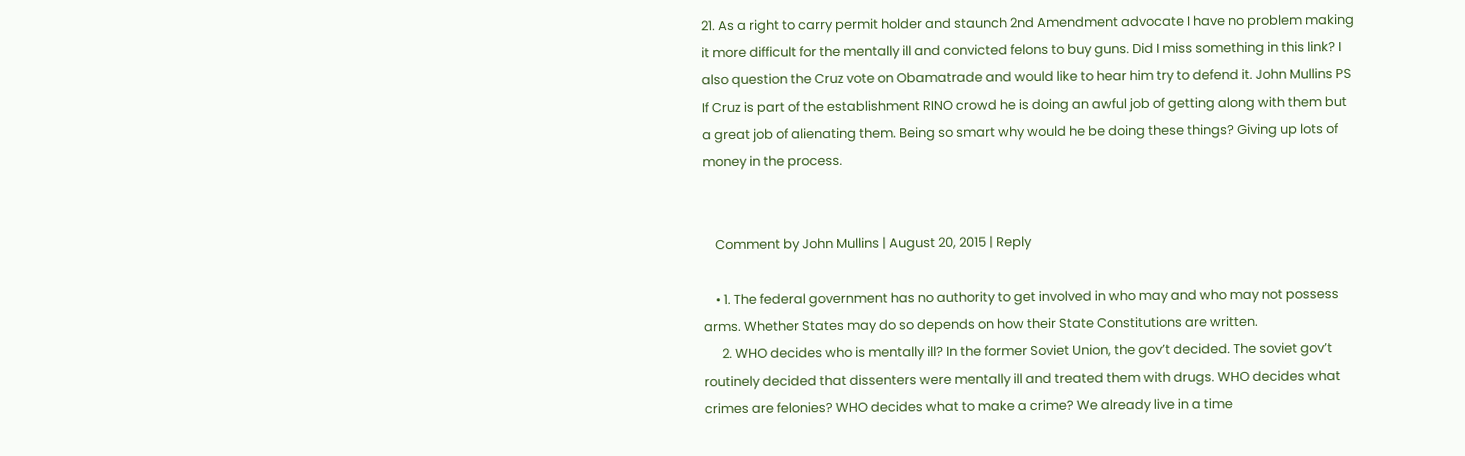21. As a right to carry permit holder and staunch 2nd Amendment advocate I have no problem making it more difficult for the mentally ill and convicted felons to buy guns. Did I miss something in this link? I also question the Cruz vote on Obamatrade and would like to hear him try to defend it. John Mullins PS If Cruz is part of the establishment RINO crowd he is doing an awful job of getting along with them but a great job of alienating them. Being so smart why would he be doing these things? Giving up lots of money in the process.


    Comment by John Mullins | August 20, 2015 | Reply

    • 1. The federal government has no authority to get involved in who may and who may not possess arms. Whether States may do so depends on how their State Constitutions are written.
      2. WHO decides who is mentally ill? In the former Soviet Union, the gov’t decided. The soviet gov’t routinely decided that dissenters were mentally ill and treated them with drugs. WHO decides what crimes are felonies? WHO decides what to make a crime? We already live in a time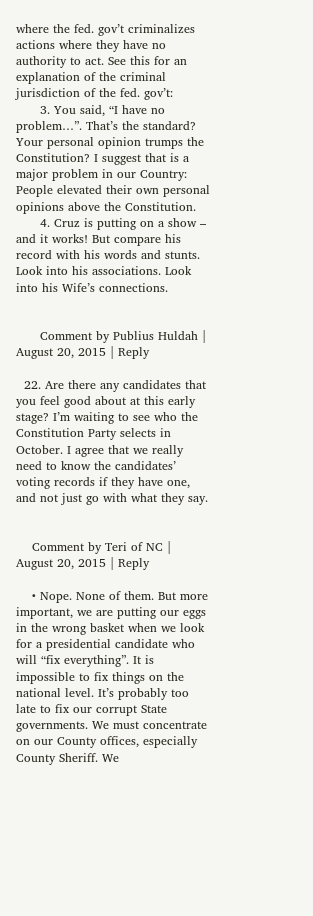where the fed. gov’t criminalizes actions where they have no authority to act. See this for an explanation of the criminal jurisdiction of the fed. gov’t:
      3. You said, “I have no problem…”. That’s the standard? Your personal opinion trumps the Constitution? I suggest that is a major problem in our Country: People elevated their own personal opinions above the Constitution.
      4. Cruz is putting on a show – and it works! But compare his record with his words and stunts. Look into his associations. Look into his Wife’s connections.


      Comment by Publius Huldah | August 20, 2015 | Reply

  22. Are there any candidates that you feel good about at this early stage? I’m waiting to see who the Constitution Party selects in October. I agree that we really need to know the candidates’ voting records if they have one, and not just go with what they say.


    Comment by Teri of NC | August 20, 2015 | Reply

    • Nope. None of them. But more important, we are putting our eggs in the wrong basket when we look for a presidential candidate who will “fix everything”. It is impossible to fix things on the national level. It’s probably too late to fix our corrupt State governments. We must concentrate on our County offices, especially County Sheriff. We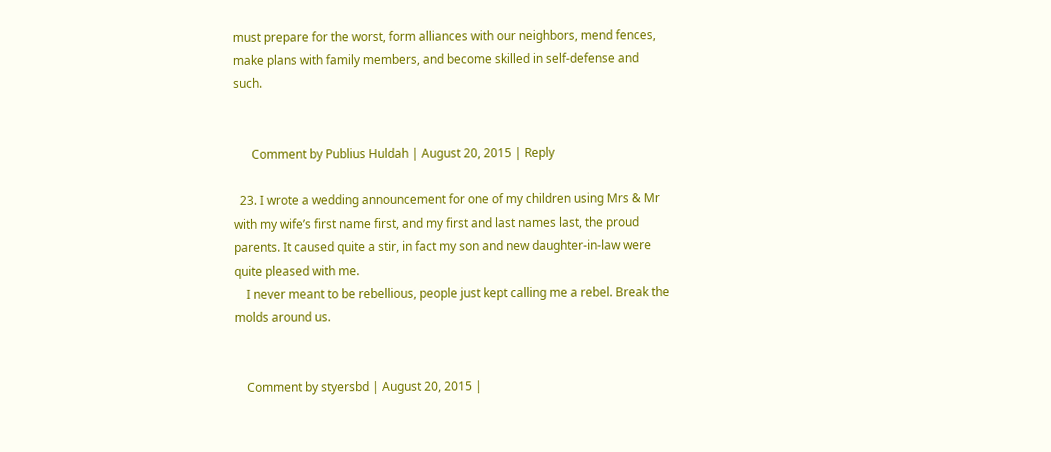must prepare for the worst, form alliances with our neighbors, mend fences, make plans with family members, and become skilled in self-defense and such.


      Comment by Publius Huldah | August 20, 2015 | Reply

  23. I wrote a wedding announcement for one of my children using Mrs & Mr with my wife’s first name first, and my first and last names last, the proud parents. It caused quite a stir, in fact my son and new daughter-in-law were quite pleased with me.
    I never meant to be rebellious, people just kept calling me a rebel. Break the molds around us.


    Comment by styersbd | August 20, 2015 |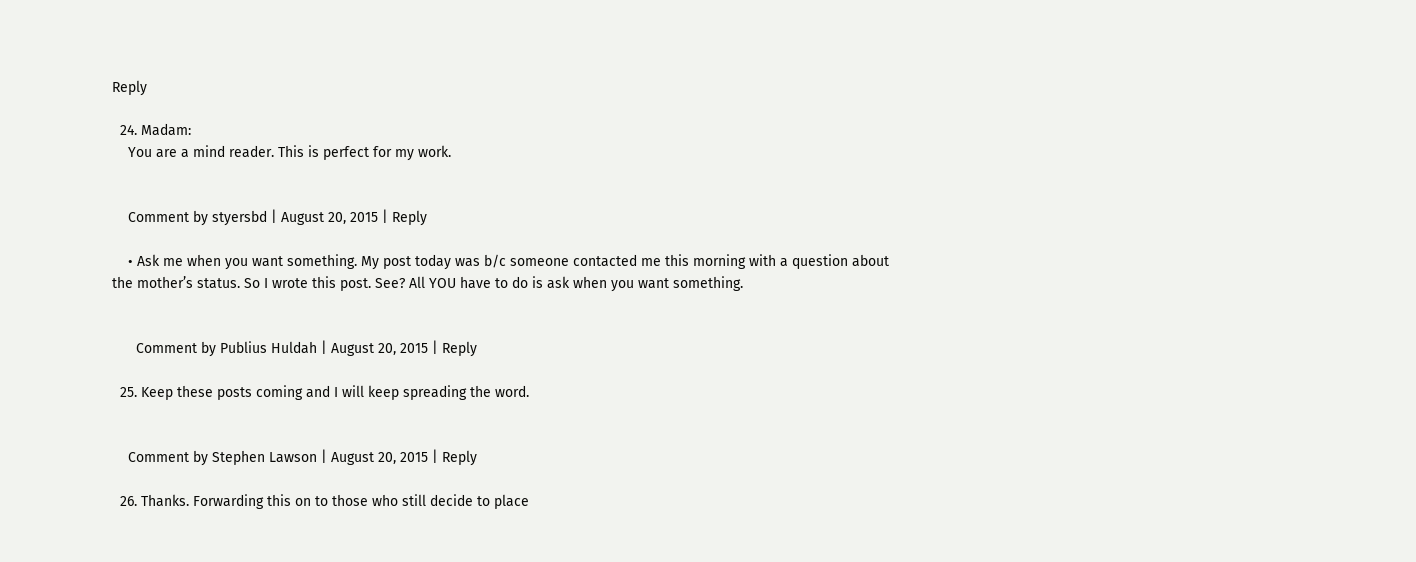Reply

  24. Madam:
    You are a mind reader. This is perfect for my work.


    Comment by styersbd | August 20, 2015 | Reply

    • Ask me when you want something. My post today was b/c someone contacted me this morning with a question about the mother’s status. So I wrote this post. See? All YOU have to do is ask when you want something.


      Comment by Publius Huldah | August 20, 2015 | Reply

  25. Keep these posts coming and I will keep spreading the word.


    Comment by Stephen Lawson | August 20, 2015 | Reply

  26. Thanks. Forwarding this on to those who still decide to place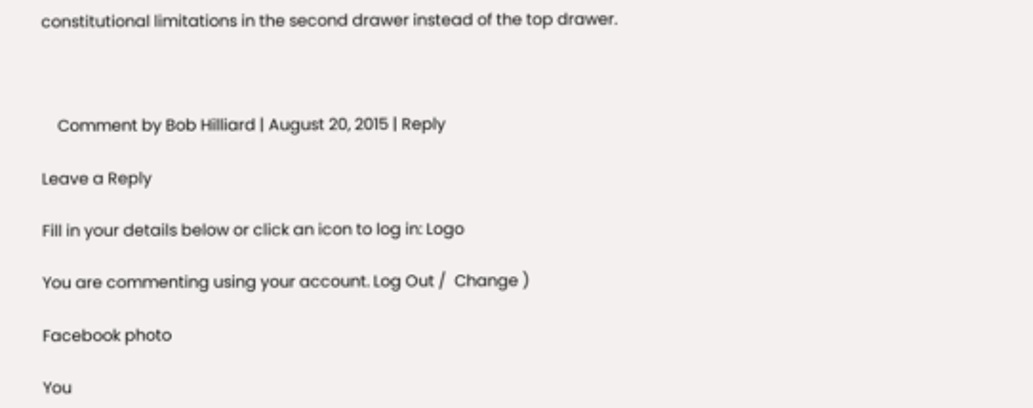constitutional limitations in the second drawer instead of the top drawer.



    Comment by Bob Hilliard | August 20, 2015 | Reply

Leave a Reply

Fill in your details below or click an icon to log in: Logo

You are commenting using your account. Log Out /  Change )

Facebook photo

You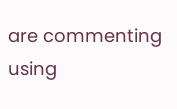are commenting using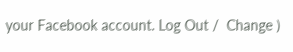your Facebook account. Log Out /  Change )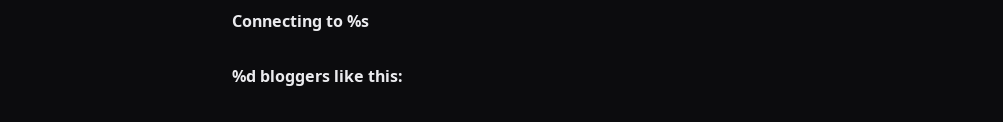Connecting to %s

%d bloggers like this: